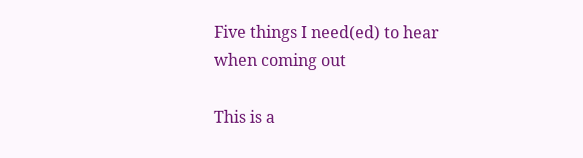Five things I need(ed) to hear when coming out

This is a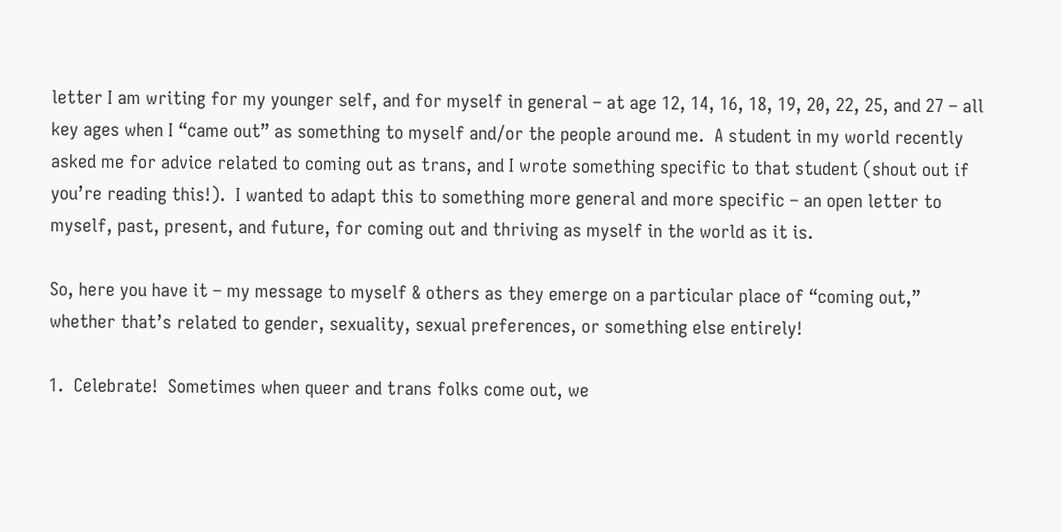letter I am writing for my younger self, and for myself in general – at age 12, 14, 16, 18, 19, 20, 22, 25, and 27 – all key ages when I “came out” as something to myself and/or the people around me.  A student in my world recently asked me for advice related to coming out as trans, and I wrote something specific to that student (shout out if you’re reading this!).  I wanted to adapt this to something more general and more specific – an open letter to myself, past, present, and future, for coming out and thriving as myself in the world as it is.

So, here you have it – my message to myself & others as they emerge on a particular place of “coming out,” whether that’s related to gender, sexuality, sexual preferences, or something else entirely!

1.  Celebrate!  Sometimes when queer and trans folks come out, we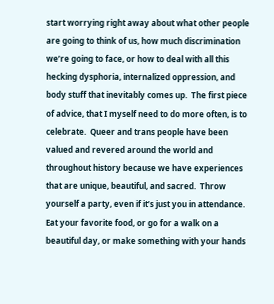start worrying right away about what other people are going to think of us, how much discrimination we’re going to face, or how to deal with all this hecking dysphoria, internalized oppression, and body stuff that inevitably comes up.  The first piece of advice, that I myself need to do more often, is to celebrate.  Queer and trans people have been valued and revered around the world and throughout history because we have experiences that are unique, beautiful, and sacred.  Throw yourself a party, even if it’s just you in attendance.  Eat your favorite food, or go for a walk on a beautiful day, or make something with your hands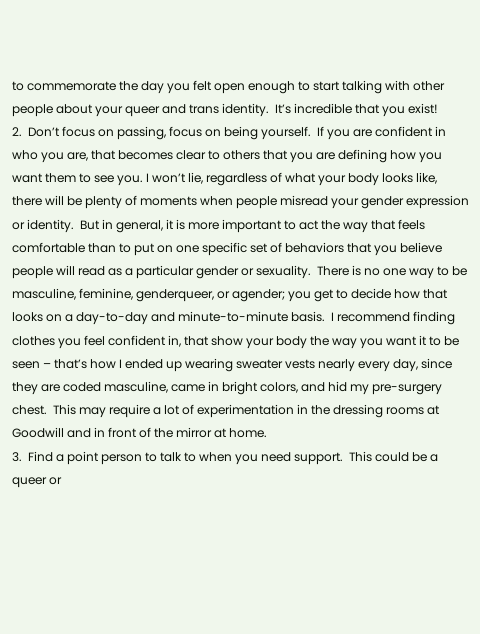to commemorate the day you felt open enough to start talking with other people about your queer and trans identity.  It’s incredible that you exist!
2.  Don’t focus on passing, focus on being yourself.  If you are confident in who you are, that becomes clear to others that you are defining how you want them to see you. I won’t lie, regardless of what your body looks like, there will be plenty of moments when people misread your gender expression or identity.  But in general, it is more important to act the way that feels comfortable than to put on one specific set of behaviors that you believe people will read as a particular gender or sexuality.  There is no one way to be masculine, feminine, genderqueer, or agender; you get to decide how that looks on a day-to-day and minute-to-minute basis.  I recommend finding clothes you feel confident in, that show your body the way you want it to be seen – that’s how I ended up wearing sweater vests nearly every day, since they are coded masculine, came in bright colors, and hid my pre-surgery chest.  This may require a lot of experimentation in the dressing rooms at Goodwill and in front of the mirror at home.
3.  Find a point person to talk to when you need support.  This could be a queer or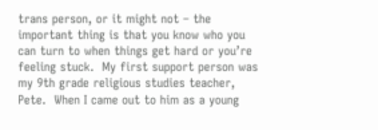trans person, or it might not – the important thing is that you know who you can turn to when things get hard or you’re feeling stuck.  My first support person was my 9th grade religious studies teacher, Pete.  When I came out to him as a young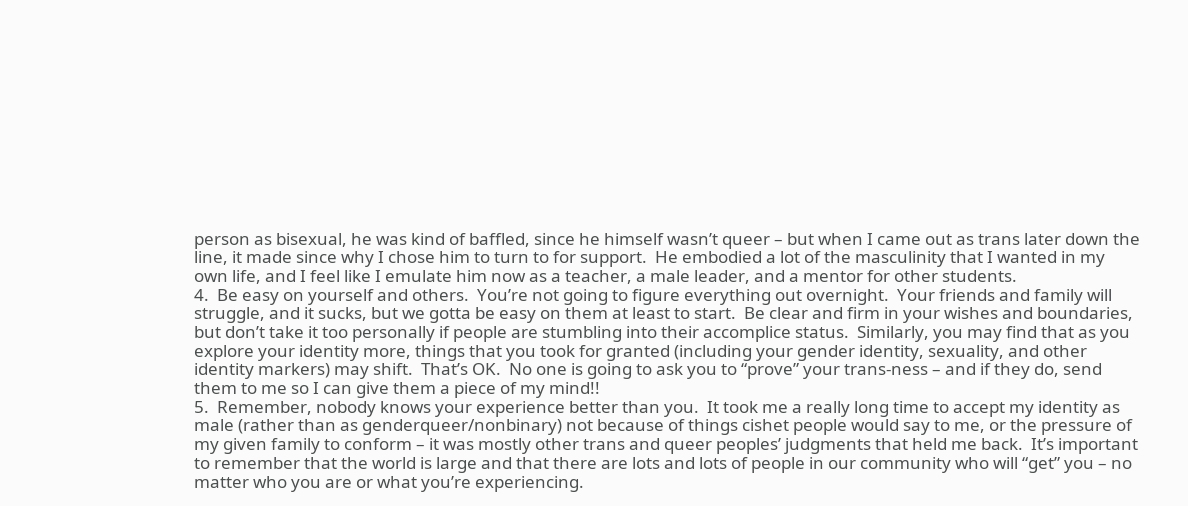person as bisexual, he was kind of baffled, since he himself wasn’t queer – but when I came out as trans later down the line, it made since why I chose him to turn to for support.  He embodied a lot of the masculinity that I wanted in my own life, and I feel like I emulate him now as a teacher, a male leader, and a mentor for other students.
4.  Be easy on yourself and others.  You’re not going to figure everything out overnight.  Your friends and family will struggle, and it sucks, but we gotta be easy on them at least to start.  Be clear and firm in your wishes and boundaries, but don’t take it too personally if people are stumbling into their accomplice status.  Similarly, you may find that as you explore your identity more, things that you took for granted (including your gender identity, sexuality, and other identity markers) may shift.  That’s OK.  No one is going to ask you to “prove” your trans-ness – and if they do, send them to me so I can give them a piece of my mind!!
5.  Remember, nobody knows your experience better than you.  It took me a really long time to accept my identity as male (rather than as genderqueer/nonbinary) not because of things cishet people would say to me, or the pressure of my given family to conform – it was mostly other trans and queer peoples’ judgments that held me back.  It’s important to remember that the world is large and that there are lots and lots of people in our community who will “get” you – no matter who you are or what you’re experiencing.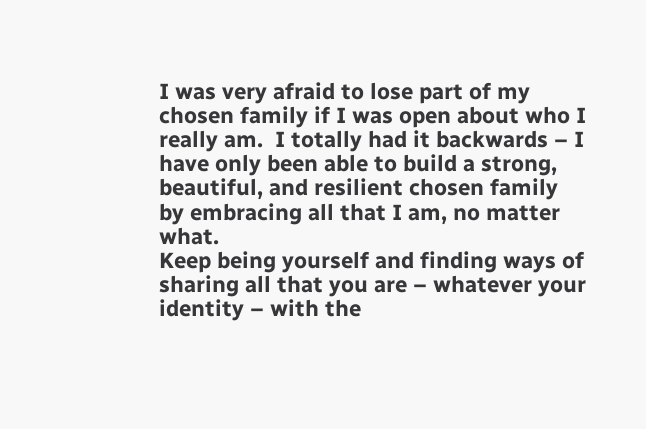I was very afraid to lose part of my chosen family if I was open about who I really am.  I totally had it backwards – I have only been able to build a strong, beautiful, and resilient chosen family by embracing all that I am, no matter what.
Keep being yourself and finding ways of sharing all that you are – whatever your identity – with the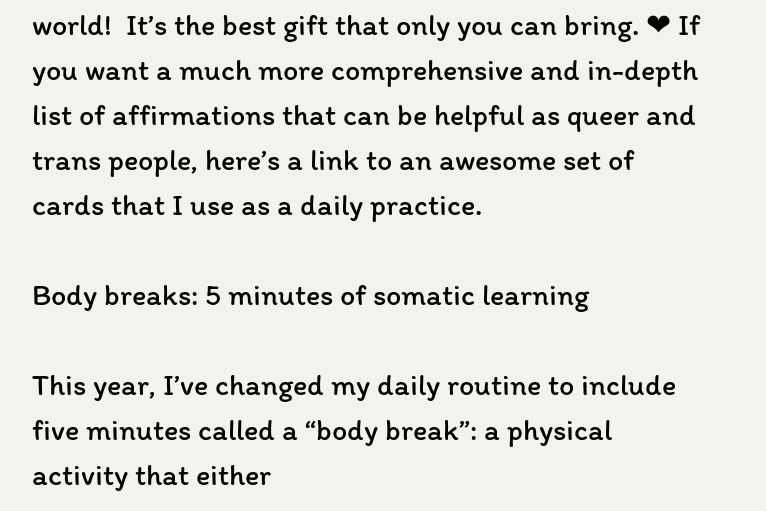world!  It’s the best gift that only you can bring. ❤ If you want a much more comprehensive and in-depth list of affirmations that can be helpful as queer and trans people, here’s a link to an awesome set of cards that I use as a daily practice.

Body breaks: 5 minutes of somatic learning

This year, I’ve changed my daily routine to include five minutes called a “body break”: a physical activity that either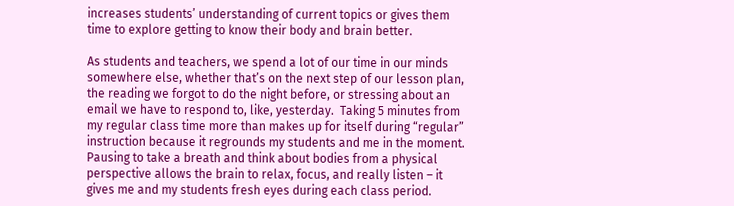increases students’ understanding of current topics or gives them time to explore getting to know their body and brain better.

As students and teachers, we spend a lot of our time in our minds somewhere else, whether that’s on the next step of our lesson plan, the reading we forgot to do the night before, or stressing about an email we have to respond to, like, yesterday.  Taking 5 minutes from my regular class time more than makes up for itself during “regular” instruction because it regrounds my students and me in the moment.  Pausing to take a breath and think about bodies from a physical perspective allows the brain to relax, focus, and really listen – it gives me and my students fresh eyes during each class period.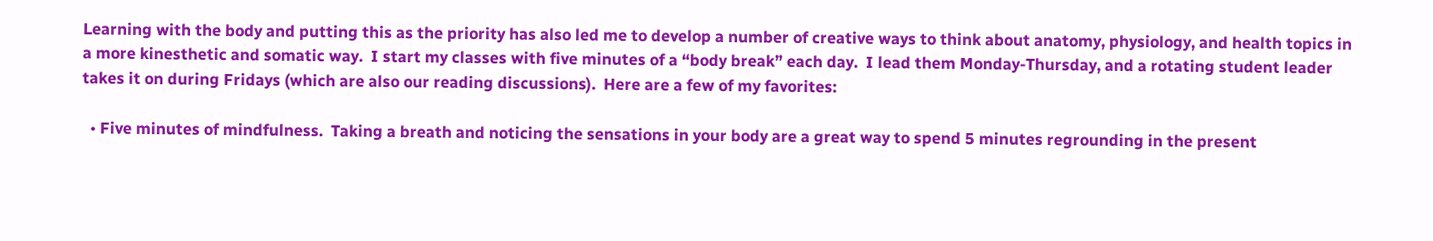Learning with the body and putting this as the priority has also led me to develop a number of creative ways to think about anatomy, physiology, and health topics in a more kinesthetic and somatic way.  I start my classes with five minutes of a “body break” each day.  I lead them Monday-Thursday, and a rotating student leader takes it on during Fridays (which are also our reading discussions).  Here are a few of my favorites:

  • Five minutes of mindfulness.  Taking a breath and noticing the sensations in your body are a great way to spend 5 minutes regrounding in the present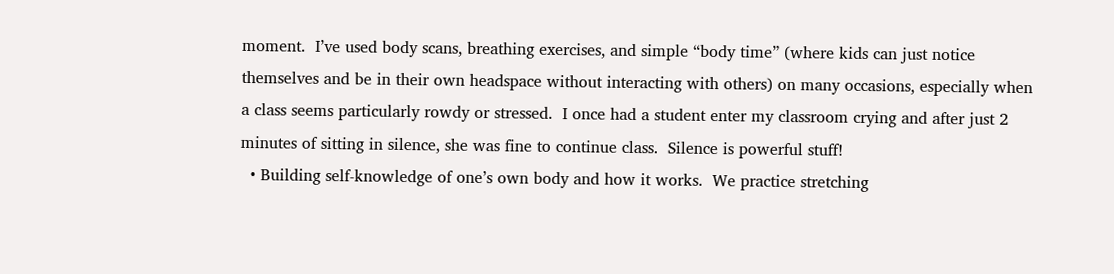moment.  I’ve used body scans, breathing exercises, and simple “body time” (where kids can just notice themselves and be in their own headspace without interacting with others) on many occasions, especially when a class seems particularly rowdy or stressed.  I once had a student enter my classroom crying and after just 2 minutes of sitting in silence, she was fine to continue class.  Silence is powerful stuff!
  • Building self-knowledge of one’s own body and how it works.  We practice stretching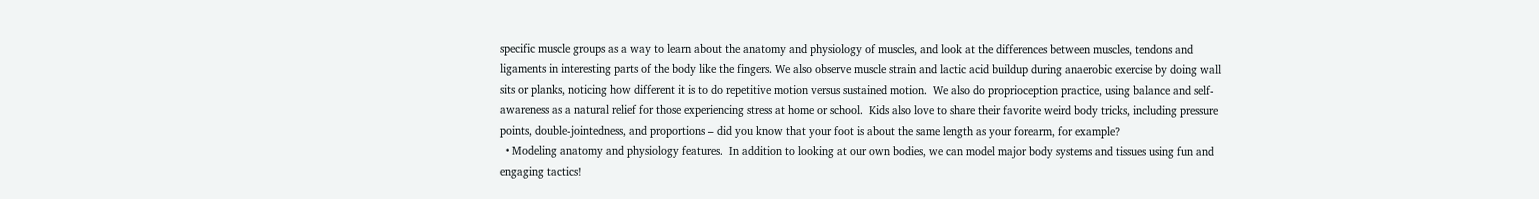specific muscle groups as a way to learn about the anatomy and physiology of muscles, and look at the differences between muscles, tendons and ligaments in interesting parts of the body like the fingers. We also observe muscle strain and lactic acid buildup during anaerobic exercise by doing wall sits or planks, noticing how different it is to do repetitive motion versus sustained motion.  We also do proprioception practice, using balance and self-awareness as a natural relief for those experiencing stress at home or school.  Kids also love to share their favorite weird body tricks, including pressure points, double-jointedness, and proportions – did you know that your foot is about the same length as your forearm, for example?
  • Modeling anatomy and physiology features.  In addition to looking at our own bodies, we can model major body systems and tissues using fun and engaging tactics!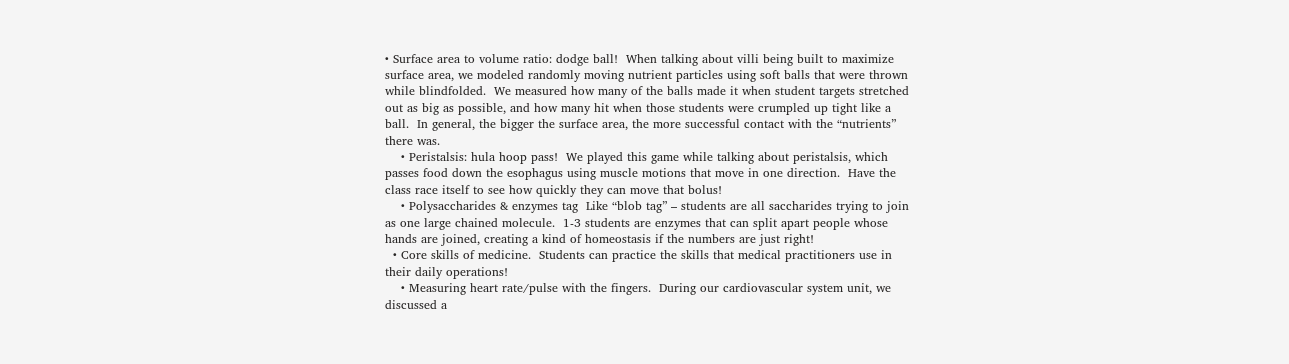• Surface area to volume ratio: dodge ball!  When talking about villi being built to maximize surface area, we modeled randomly moving nutrient particles using soft balls that were thrown while blindfolded.  We measured how many of the balls made it when student targets stretched out as big as possible, and how many hit when those students were crumpled up tight like a ball.  In general, the bigger the surface area, the more successful contact with the “nutrients” there was.
    • Peristalsis: hula hoop pass!  We played this game while talking about peristalsis, which passes food down the esophagus using muscle motions that move in one direction.  Have the class race itself to see how quickly they can move that bolus!
    • Polysaccharides & enzymes tag  Like “blob tag” – students are all saccharides trying to join as one large chained molecule.  1-3 students are enzymes that can split apart people whose hands are joined, creating a kind of homeostasis if the numbers are just right!
  • Core skills of medicine.  Students can practice the skills that medical practitioners use in their daily operations!
    • Measuring heart rate/pulse with the fingers.  During our cardiovascular system unit, we discussed a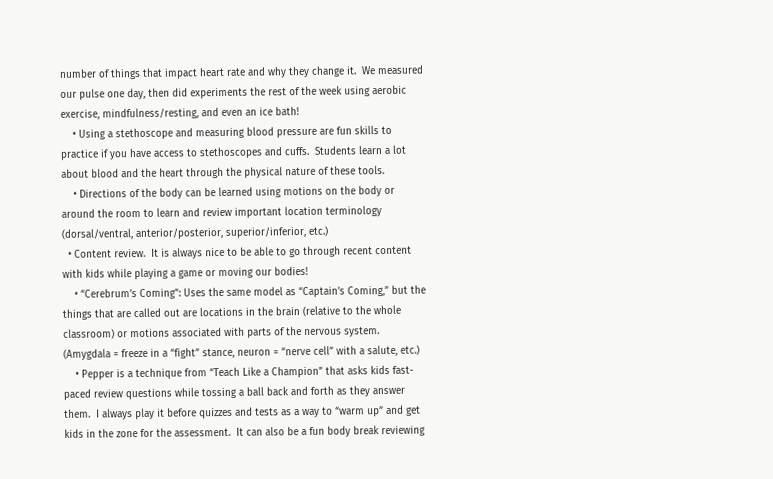number of things that impact heart rate and why they change it.  We measured our pulse one day, then did experiments the rest of the week using aerobic exercise, mindfulness/resting, and even an ice bath!
    • Using a stethoscope and measuring blood pressure are fun skills to practice if you have access to stethoscopes and cuffs.  Students learn a lot about blood and the heart through the physical nature of these tools.
    • Directions of the body can be learned using motions on the body or around the room to learn and review important location terminology (dorsal/ventral, anterior/posterior, superior/inferior, etc.)
  • Content review.  It is always nice to be able to go through recent content with kids while playing a game or moving our bodies!
    • “Cerebrum’s Coming”: Uses the same model as “Captain’s Coming,” but the things that are called out are locations in the brain (relative to the whole classroom) or motions associated with parts of the nervous system.  (Amygdala = freeze in a “fight” stance, neuron = “nerve cell” with a salute, etc.)
    • Pepper is a technique from “Teach Like a Champion” that asks kids fast-paced review questions while tossing a ball back and forth as they answer them.  I always play it before quizzes and tests as a way to “warm up” and get kids in the zone for the assessment.  It can also be a fun body break reviewing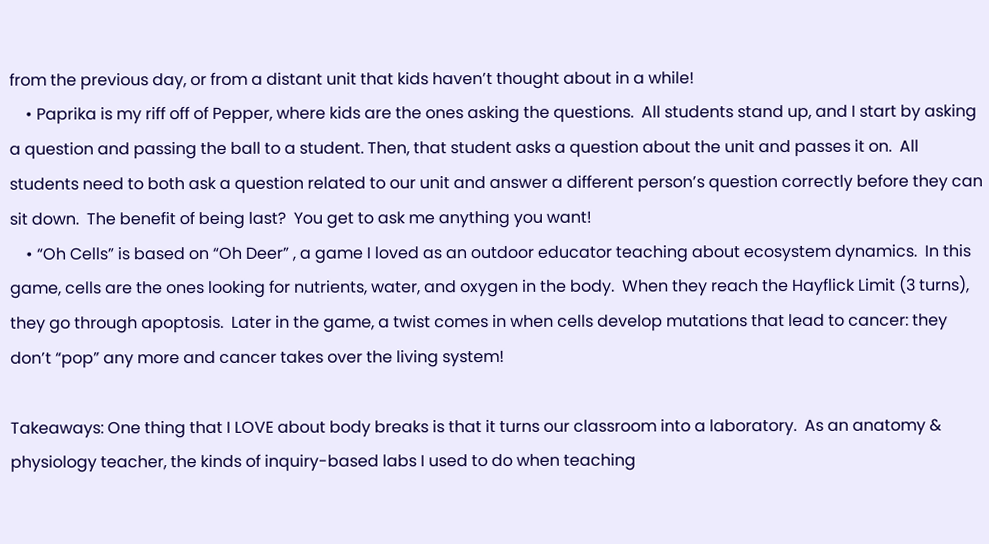from the previous day, or from a distant unit that kids haven’t thought about in a while!
    • Paprika is my riff off of Pepper, where kids are the ones asking the questions.  All students stand up, and I start by asking a question and passing the ball to a student. Then, that student asks a question about the unit and passes it on.  All students need to both ask a question related to our unit and answer a different person’s question correctly before they can sit down.  The benefit of being last?  You get to ask me anything you want!
    • “Oh Cells” is based on “Oh Deer” , a game I loved as an outdoor educator teaching about ecosystem dynamics.  In this game, cells are the ones looking for nutrients, water, and oxygen in the body.  When they reach the Hayflick Limit (3 turns), they go through apoptosis.  Later in the game, a twist comes in when cells develop mutations that lead to cancer: they don’t “pop” any more and cancer takes over the living system!

Takeaways: One thing that I LOVE about body breaks is that it turns our classroom into a laboratory.  As an anatomy & physiology teacher, the kinds of inquiry-based labs I used to do when teaching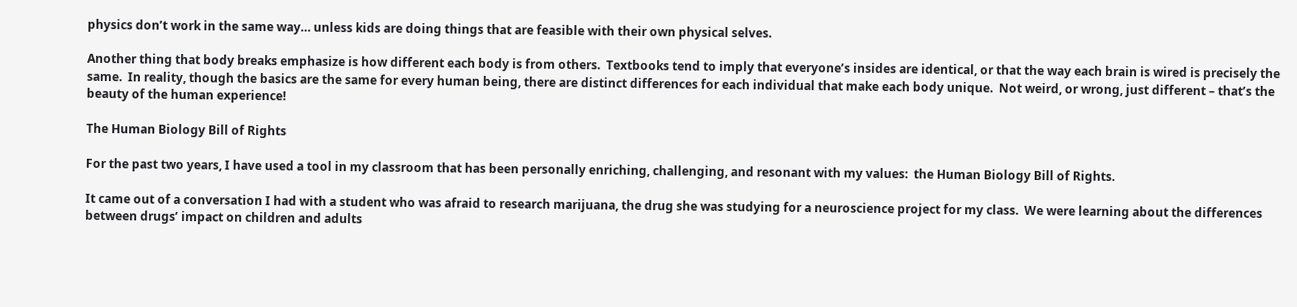physics don’t work in the same way… unless kids are doing things that are feasible with their own physical selves.

Another thing that body breaks emphasize is how different each body is from others.  Textbooks tend to imply that everyone’s insides are identical, or that the way each brain is wired is precisely the same.  In reality, though the basics are the same for every human being, there are distinct differences for each individual that make each body unique.  Not weird, or wrong, just different – that’s the beauty of the human experience!

The Human Biology Bill of Rights

For the past two years, I have used a tool in my classroom that has been personally enriching, challenging, and resonant with my values:  the Human Biology Bill of Rights.

It came out of a conversation I had with a student who was afraid to research marijuana, the drug she was studying for a neuroscience project for my class.  We were learning about the differences between drugs’ impact on children and adults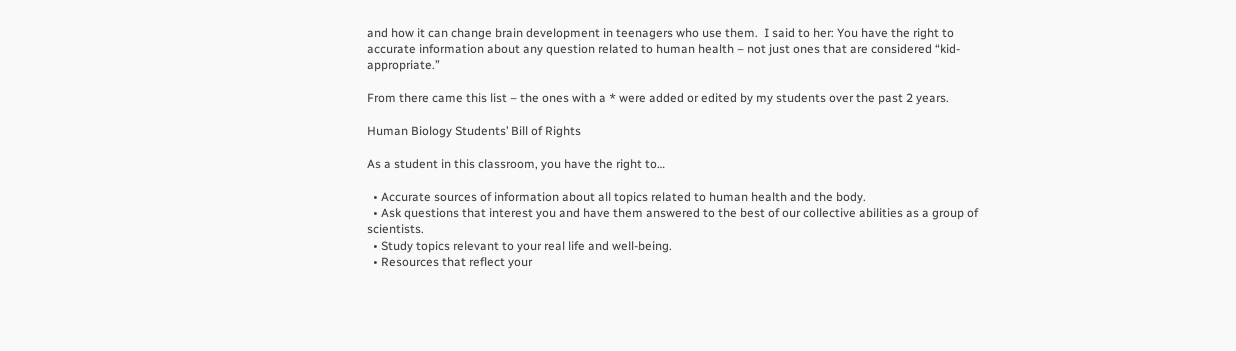and how it can change brain development in teenagers who use them.  I said to her: You have the right to accurate information about any question related to human health – not just ones that are considered “kid-appropriate.”

From there came this list – the ones with a * were added or edited by my students over the past 2 years.

Human Biology Students’ Bill of Rights

As a student in this classroom, you have the right to…

  • Accurate sources of information about all topics related to human health and the body.
  • Ask questions that interest you and have them answered to the best of our collective abilities as a group of scientists.
  • Study topics relevant to your real life and well-being.
  • Resources that reflect your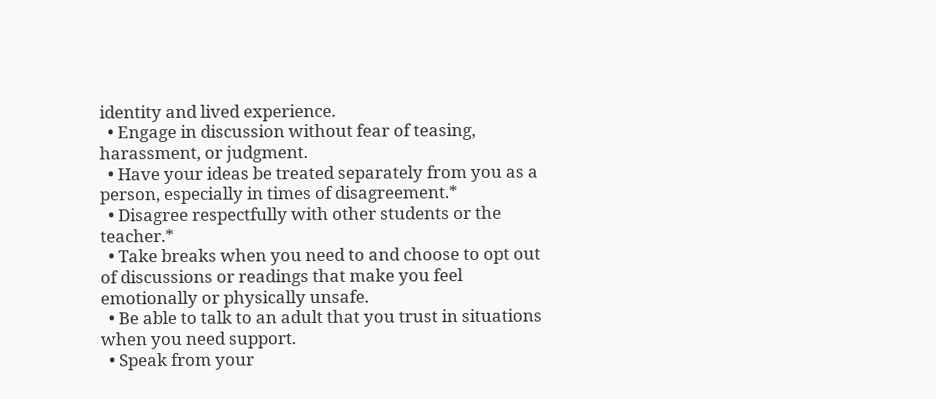identity and lived experience.
  • Engage in discussion without fear of teasing, harassment, or judgment.
  • Have your ideas be treated separately from you as a person, especially in times of disagreement.*
  • Disagree respectfully with other students or the teacher.*
  • Take breaks when you need to and choose to opt out of discussions or readings that make you feel emotionally or physically unsafe.
  • Be able to talk to an adult that you trust in situations when you need support.
  • Speak from your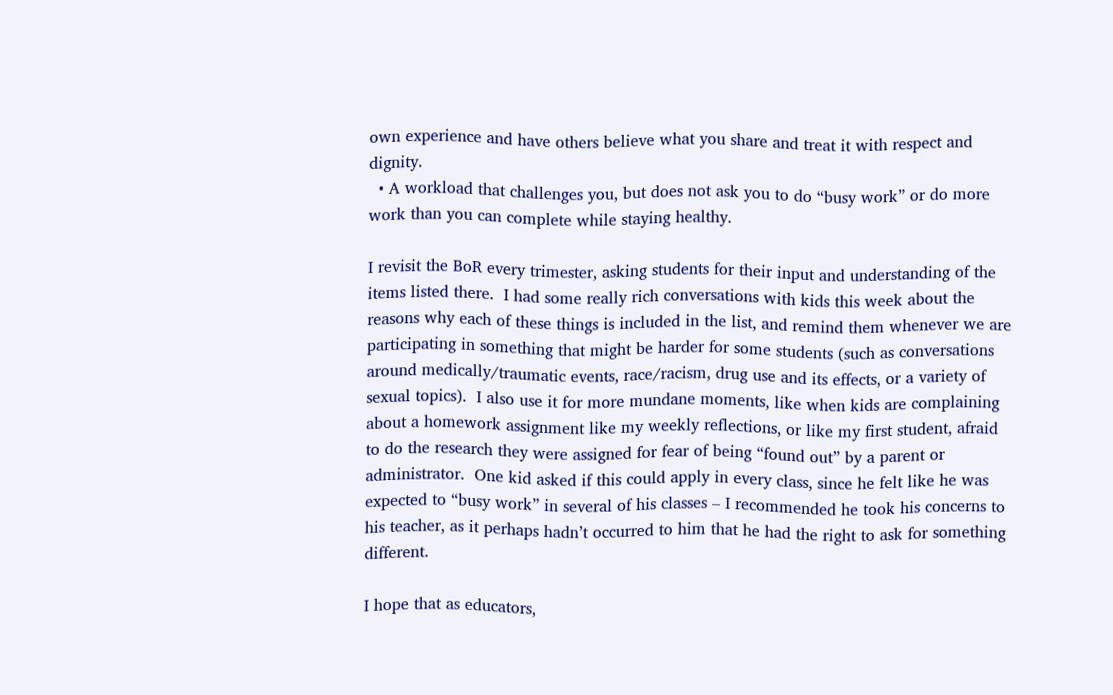own experience and have others believe what you share and treat it with respect and dignity.
  • A workload that challenges you, but does not ask you to do “busy work” or do more work than you can complete while staying healthy.

I revisit the BoR every trimester, asking students for their input and understanding of the items listed there.  I had some really rich conversations with kids this week about the reasons why each of these things is included in the list, and remind them whenever we are participating in something that might be harder for some students (such as conversations around medically/traumatic events, race/racism, drug use and its effects, or a variety of sexual topics).  I also use it for more mundane moments, like when kids are complaining about a homework assignment like my weekly reflections, or like my first student, afraid to do the research they were assigned for fear of being “found out” by a parent or administrator.  One kid asked if this could apply in every class, since he felt like he was expected to “busy work” in several of his classes – I recommended he took his concerns to his teacher, as it perhaps hadn’t occurred to him that he had the right to ask for something different.

I hope that as educators,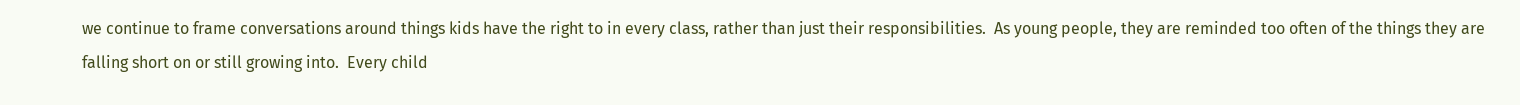we continue to frame conversations around things kids have the right to in every class, rather than just their responsibilities.  As young people, they are reminded too often of the things they are falling short on or still growing into.  Every child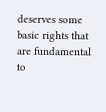deserves some basic rights that are fundamental to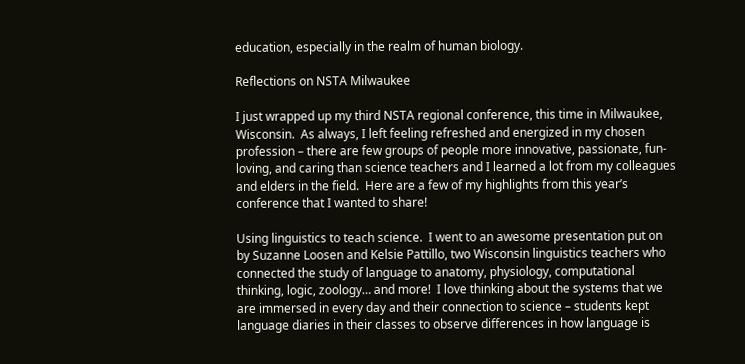education, especially in the realm of human biology.

Reflections on NSTA Milwaukee

I just wrapped up my third NSTA regional conference, this time in Milwaukee, Wisconsin.  As always, I left feeling refreshed and energized in my chosen profession – there are few groups of people more innovative, passionate, fun-loving, and caring than science teachers and I learned a lot from my colleagues and elders in the field.  Here are a few of my highlights from this year’s conference that I wanted to share!

Using linguistics to teach science.  I went to an awesome presentation put on by Suzanne Loosen and Kelsie Pattillo, two Wisconsin linguistics teachers who connected the study of language to anatomy, physiology, computational thinking, logic, zoology… and more!  I love thinking about the systems that we are immersed in every day and their connection to science – students kept language diaries in their classes to observe differences in how language is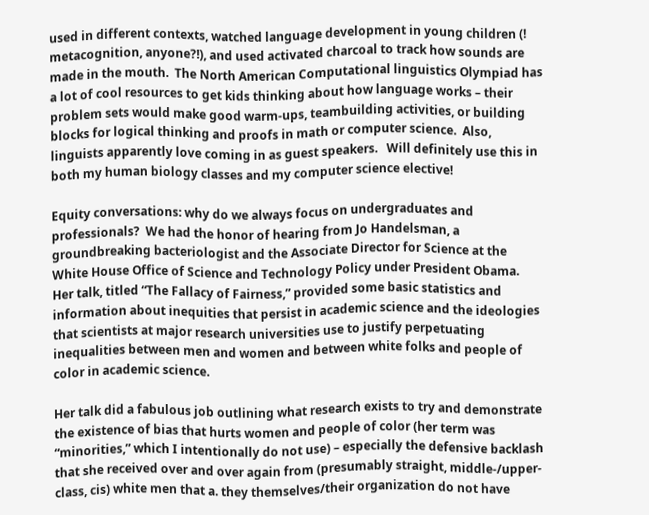used in different contexts, watched language development in young children (! metacognition, anyone?!), and used activated charcoal to track how sounds are made in the mouth.  The North American Computational linguistics Olympiad has a lot of cool resources to get kids thinking about how language works – their problem sets would make good warm-ups, teambuilding activities, or building blocks for logical thinking and proofs in math or computer science.  Also, linguists apparently love coming in as guest speakers.   Will definitely use this in both my human biology classes and my computer science elective!

Equity conversations: why do we always focus on undergraduates and professionals?  We had the honor of hearing from Jo Handelsman, a groundbreaking bacteriologist and the Associate Director for Science at the White House Office of Science and Technology Policy under President Obama.  Her talk, titled “The Fallacy of Fairness,” provided some basic statistics and information about inequities that persist in academic science and the ideologies that scientists at major research universities use to justify perpetuating inequalities between men and women and between white folks and people of color in academic science.

Her talk did a fabulous job outlining what research exists to try and demonstrate the existence of bias that hurts women and people of color (her term was “minorities,” which I intentionally do not use) – especially the defensive backlash that she received over and over again from (presumably straight, middle-/upper-class, cis) white men that a. they themselves/their organization do not have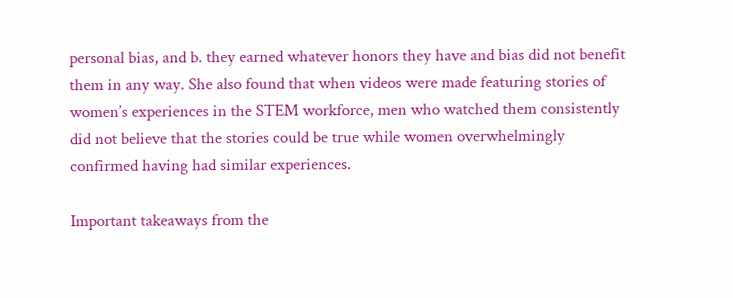personal bias, and b. they earned whatever honors they have and bias did not benefit them in any way. She also found that when videos were made featuring stories of women’s experiences in the STEM workforce, men who watched them consistently did not believe that the stories could be true while women overwhelmingly confirmed having had similar experiences.

Important takeaways from the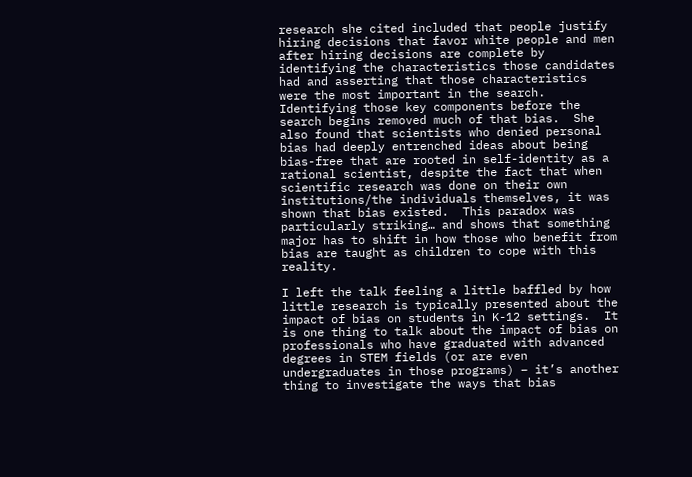research she cited included that people justify hiring decisions that favor white people and men after hiring decisions are complete by identifying the characteristics those candidates had and asserting that those characteristics were the most important in the search.  Identifying those key components before the search begins removed much of that bias.  She also found that scientists who denied personal bias had deeply entrenched ideas about being bias-free that are rooted in self-identity as a rational scientist, despite the fact that when scientific research was done on their own institutions/the individuals themselves, it was shown that bias existed.  This paradox was particularly striking… and shows that something major has to shift in how those who benefit from bias are taught as children to cope with this reality.

I left the talk feeling a little baffled by how little research is typically presented about the impact of bias on students in K-12 settings.  It is one thing to talk about the impact of bias on professionals who have graduated with advanced degrees in STEM fields (or are even undergraduates in those programs) – it’s another thing to investigate the ways that bias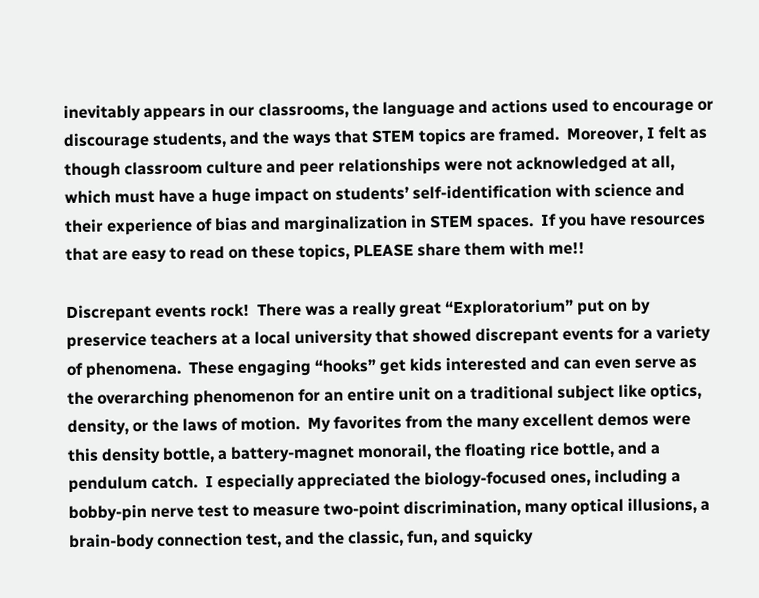inevitably appears in our classrooms, the language and actions used to encourage or discourage students, and the ways that STEM topics are framed.  Moreover, I felt as though classroom culture and peer relationships were not acknowledged at all, which must have a huge impact on students’ self-identification with science and their experience of bias and marginalization in STEM spaces.  If you have resources that are easy to read on these topics, PLEASE share them with me!!

Discrepant events rock!  There was a really great “Exploratorium” put on by preservice teachers at a local university that showed discrepant events for a variety of phenomena.  These engaging “hooks” get kids interested and can even serve as the overarching phenomenon for an entire unit on a traditional subject like optics, density, or the laws of motion.  My favorites from the many excellent demos were this density bottle, a battery-magnet monorail, the floating rice bottle, and a pendulum catch.  I especially appreciated the biology-focused ones, including a bobby-pin nerve test to measure two-point discrimination, many optical illusions, a brain-body connection test, and the classic, fun, and squicky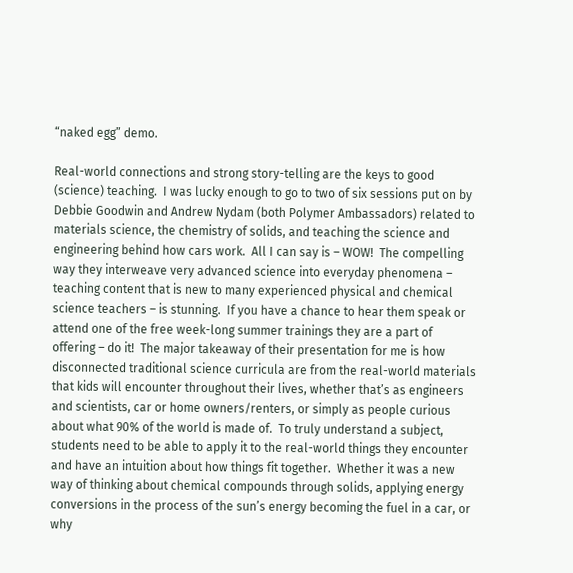“naked egg” demo.

Real-world connections and strong story-telling are the keys to good (science) teaching.  I was lucky enough to go to two of six sessions put on by Debbie Goodwin and Andrew Nydam (both Polymer Ambassadors) related to materials science, the chemistry of solids, and teaching the science and engineering behind how cars work.  All I can say is – WOW!  The compelling way they interweave very advanced science into everyday phenomena – teaching content that is new to many experienced physical and chemical science teachers – is stunning.  If you have a chance to hear them speak or attend one of the free week-long summer trainings they are a part of offering – do it!  The major takeaway of their presentation for me is how disconnected traditional science curricula are from the real-world materials that kids will encounter throughout their lives, whether that’s as engineers and scientists, car or home owners/renters, or simply as people curious about what 90% of the world is made of.  To truly understand a subject, students need to be able to apply it to the real-world things they encounter and have an intuition about how things fit together.  Whether it was a new way of thinking about chemical compounds through solids, applying energy conversions in the process of the sun’s energy becoming the fuel in a car, or why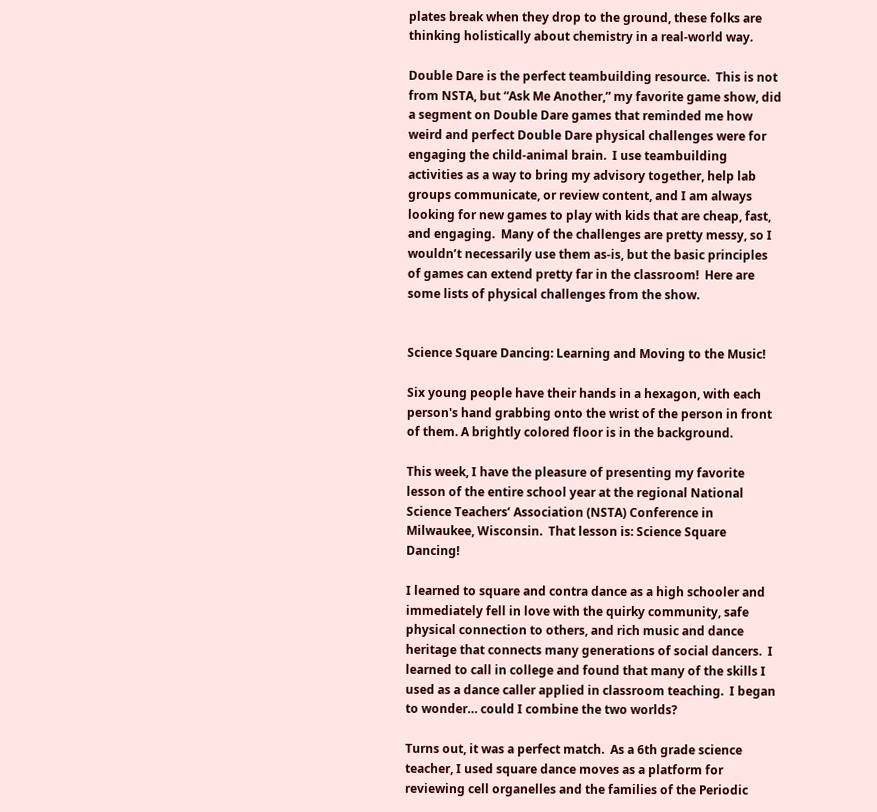plates break when they drop to the ground, these folks are thinking holistically about chemistry in a real-world way.

Double Dare is the perfect teambuilding resource.  This is not from NSTA, but “Ask Me Another,” my favorite game show, did a segment on Double Dare games that reminded me how weird and perfect Double Dare physical challenges were for engaging the child-animal brain.  I use teambuilding activities as a way to bring my advisory together, help lab groups communicate, or review content, and I am always looking for new games to play with kids that are cheap, fast, and engaging.  Many of the challenges are pretty messy, so I wouldn’t necessarily use them as-is, but the basic principles of games can extend pretty far in the classroom!  Here are some lists of physical challenges from the show.


Science Square Dancing: Learning and Moving to the Music!

Six young people have their hands in a hexagon, with each person's hand grabbing onto the wrist of the person in front of them. A brightly colored floor is in the background.

This week, I have the pleasure of presenting my favorite lesson of the entire school year at the regional National Science Teachers’ Association (NSTA) Conference in Milwaukee, Wisconsin.  That lesson is: Science Square Dancing!

I learned to square and contra dance as a high schooler and immediately fell in love with the quirky community, safe physical connection to others, and rich music and dance heritage that connects many generations of social dancers.  I learned to call in college and found that many of the skills I used as a dance caller applied in classroom teaching.  I began to wonder… could I combine the two worlds?

Turns out, it was a perfect match.  As a 6th grade science teacher, I used square dance moves as a platform for reviewing cell organelles and the families of the Periodic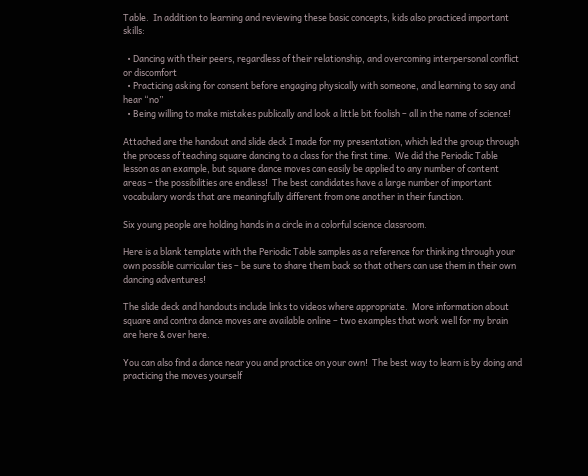Table.  In addition to learning and reviewing these basic concepts, kids also practiced important skills:

  • Dancing with their peers, regardless of their relationship, and overcoming interpersonal conflict or discomfort
  • Practicing asking for consent before engaging physically with someone, and learning to say and hear “no”
  • Being willing to make mistakes publically and look a little bit foolish – all in the name of science!

Attached are the handout and slide deck I made for my presentation, which led the group through the process of teaching square dancing to a class for the first time.  We did the Periodic Table lesson as an example, but square dance moves can easily be applied to any number of content areas – the possibilities are endless!  The best candidates have a large number of important vocabulary words that are meaningfully different from one another in their function.

Six young people are holding hands in a circle in a colorful science classroom.

Here is a blank template with the Periodic Table samples as a reference for thinking through your own possible curricular ties – be sure to share them back so that others can use them in their own dancing adventures!

The slide deck and handouts include links to videos where appropriate.  More information about square and contra dance moves are available online – two examples that work well for my brain are here & over here.

You can also find a dance near you and practice on your own!  The best way to learn is by doing and practicing the moves yourself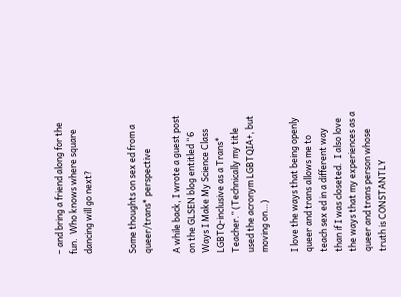– and bring a friend along for the fun.  Who knows where square dancing will go next?


Some thoughts on sex ed from a queer/trans* perspective

A while back, I wrote a guest post on the GLSEN blog entitled “6 Ways I Make My Science Class LGBTQ-inclusive as a Trans* Teacher.” (Technically my title used the acronym LGBTQIA+, but moving on…)

I love the ways that being openly queer and trans allows me to teach sex ed in a different way than if I was closeted.  I also love the ways that my experiences as a queer and trans person whose truth is CONSTANTLY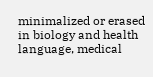minimalized or erased in biology and health language, medical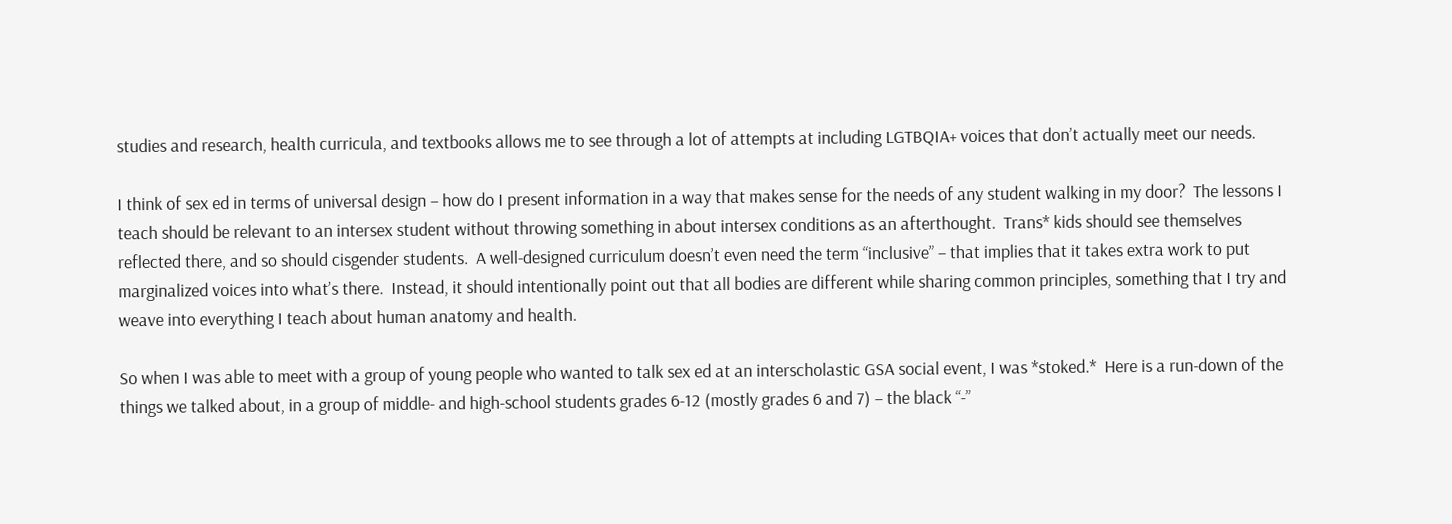studies and research, health curricula, and textbooks allows me to see through a lot of attempts at including LGTBQIA+ voices that don’t actually meet our needs.

I think of sex ed in terms of universal design – how do I present information in a way that makes sense for the needs of any student walking in my door?  The lessons I teach should be relevant to an intersex student without throwing something in about intersex conditions as an afterthought.  Trans* kids should see themselves reflected there, and so should cisgender students.  A well-designed curriculum doesn’t even need the term “inclusive” – that implies that it takes extra work to put marginalized voices into what’s there.  Instead, it should intentionally point out that all bodies are different while sharing common principles, something that I try and weave into everything I teach about human anatomy and health.

So when I was able to meet with a group of young people who wanted to talk sex ed at an interscholastic GSA social event, I was *stoked.*  Here is a run-down of the things we talked about, in a group of middle- and high-school students grades 6-12 (mostly grades 6 and 7) – the black “-”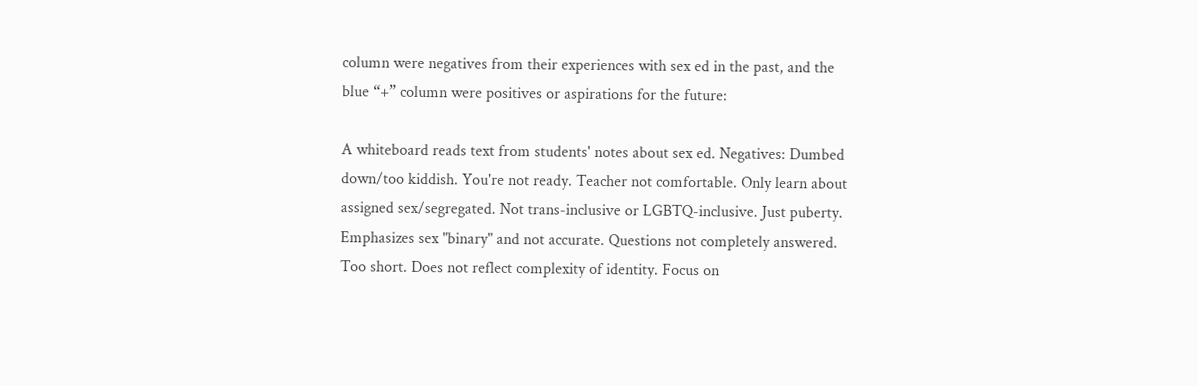column were negatives from their experiences with sex ed in the past, and the blue “+” column were positives or aspirations for the future:

A whiteboard reads text from students' notes about sex ed. Negatives: Dumbed down/too kiddish. You're not ready. Teacher not comfortable. Only learn about assigned sex/segregated. Not trans-inclusive or LGBTQ-inclusive. Just puberty. Emphasizes sex "binary" and not accurate. Questions not completely answered. Too short. Does not reflect complexity of identity. Focus on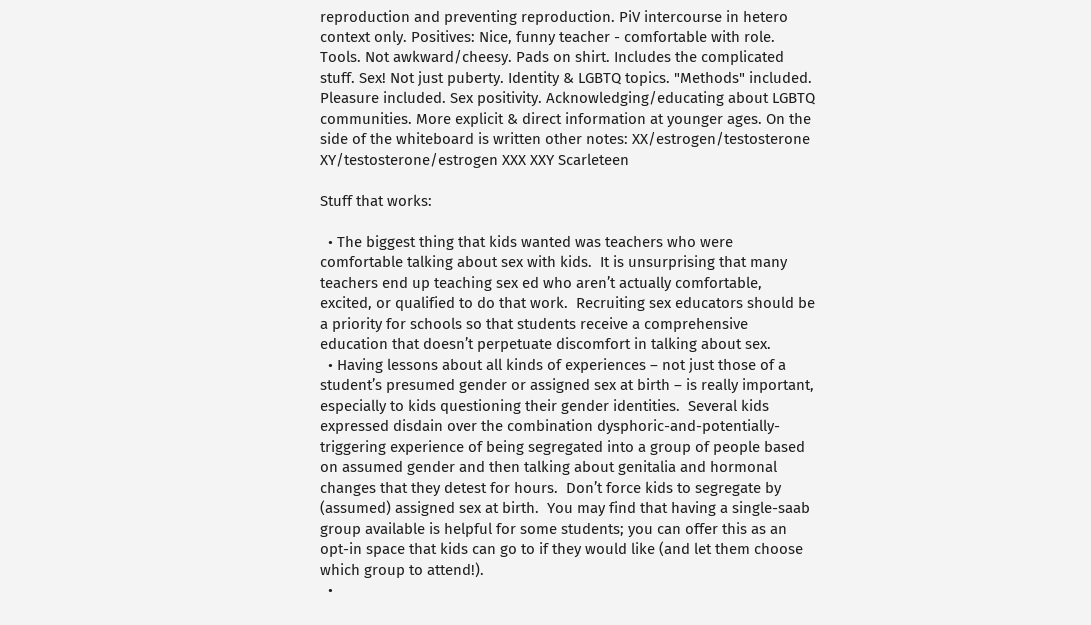reproduction and preventing reproduction. PiV intercourse in hetero context only. Positives: Nice, funny teacher - comfortable with role. Tools. Not awkward/cheesy. Pads on shirt. Includes the complicated stuff. Sex! Not just puberty. Identity & LGBTQ topics. "Methods" included. Pleasure included. Sex positivity. Acknowledging/educating about LGBTQ communities. More explicit & direct information at younger ages. On the side of the whiteboard is written other notes: XX/estrogen/testosterone XY/testosterone/estrogen XXX XXY Scarleteen

Stuff that works:

  • The biggest thing that kids wanted was teachers who were comfortable talking about sex with kids.  It is unsurprising that many teachers end up teaching sex ed who aren’t actually comfortable, excited, or qualified to do that work.  Recruiting sex educators should be a priority for schools so that students receive a comprehensive education that doesn’t perpetuate discomfort in talking about sex.
  • Having lessons about all kinds of experiences – not just those of a student’s presumed gender or assigned sex at birth – is really important, especially to kids questioning their gender identities.  Several kids expressed disdain over the combination dysphoric-and-potentially-triggering experience of being segregated into a group of people based on assumed gender and then talking about genitalia and hormonal changes that they detest for hours.  Don’t force kids to segregate by (assumed) assigned sex at birth.  You may find that having a single-saab group available is helpful for some students; you can offer this as an opt-in space that kids can go to if they would like (and let them choose which group to attend!).
  •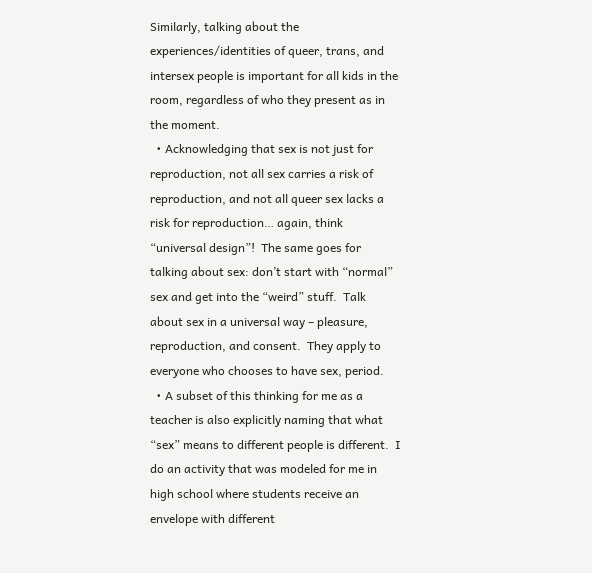Similarly, talking about the experiences/identities of queer, trans, and intersex people is important for all kids in the room, regardless of who they present as in the moment.
  • Acknowledging that sex is not just for reproduction, not all sex carries a risk of reproduction, and not all queer sex lacks a risk for reproduction… again, think “universal design”!  The same goes for talking about sex: don’t start with “normal” sex and get into the “weird” stuff.  Talk about sex in a universal way – pleasure, reproduction, and consent.  They apply to everyone who chooses to have sex, period.
  • A subset of this thinking for me as a teacher is also explicitly naming that what “sex” means to different people is different.  I do an activity that was modeled for me in high school where students receive an envelope with different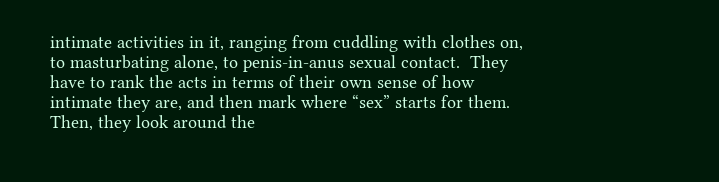intimate activities in it, ranging from cuddling with clothes on, to masturbating alone, to penis-in-anus sexual contact.  They have to rank the acts in terms of their own sense of how intimate they are, and then mark where “sex” starts for them.  Then, they look around the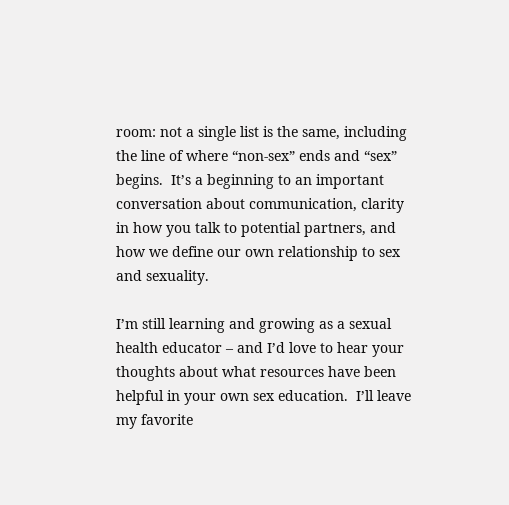room: not a single list is the same, including the line of where “non-sex” ends and “sex” begins.  It’s a beginning to an important conversation about communication, clarity in how you talk to potential partners, and how we define our own relationship to sex and sexuality.

I’m still learning and growing as a sexual health educator – and I’d love to hear your thoughts about what resources have been helpful in your own sex education.  I’ll leave my favorite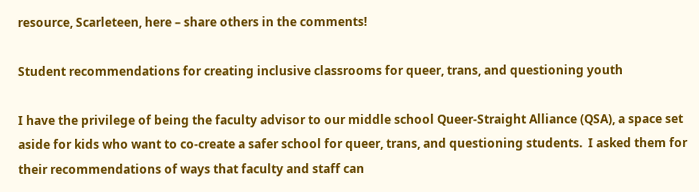resource, Scarleteen, here – share others in the comments!

Student recommendations for creating inclusive classrooms for queer, trans, and questioning youth

I have the privilege of being the faculty advisor to our middle school Queer-Straight Alliance (QSA), a space set aside for kids who want to co-create a safer school for queer, trans, and questioning students.  I asked them for their recommendations of ways that faculty and staff can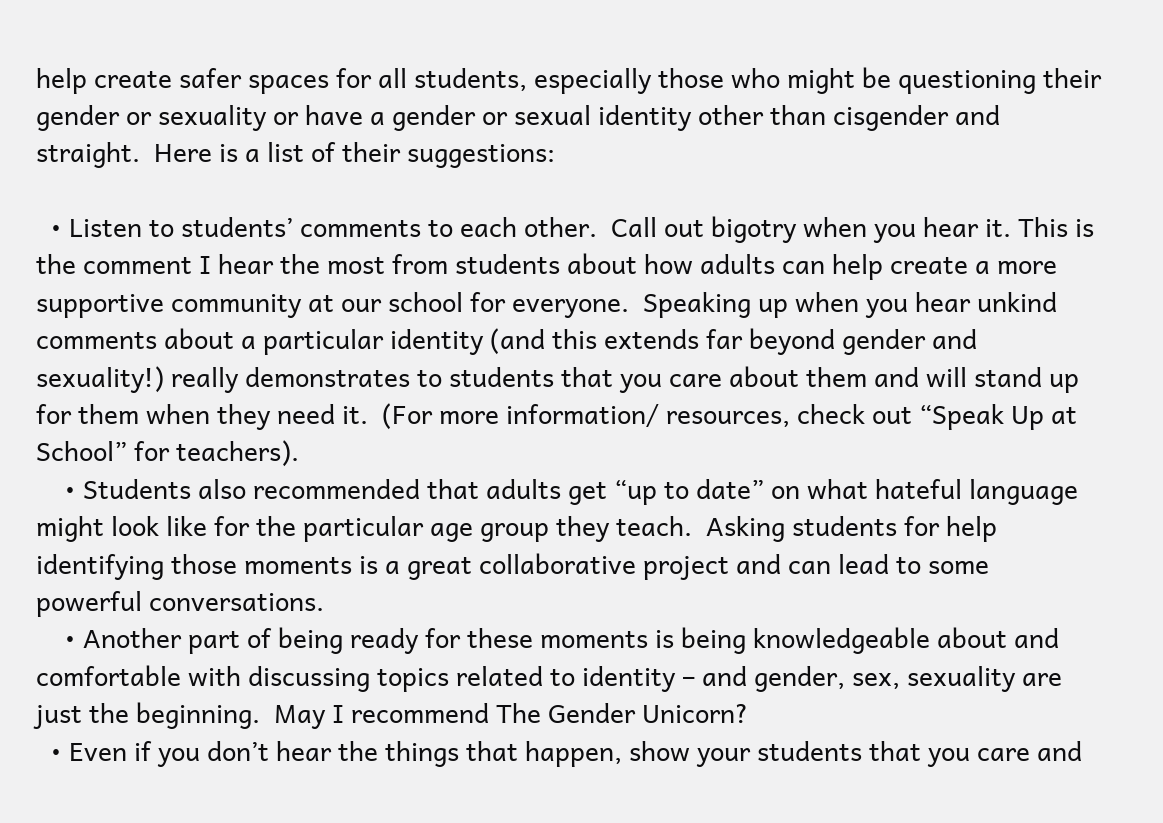help create safer spaces for all students, especially those who might be questioning their gender or sexuality or have a gender or sexual identity other than cisgender and straight.  Here is a list of their suggestions:

  • Listen to students’ comments to each other.  Call out bigotry when you hear it. This is the comment I hear the most from students about how adults can help create a more supportive community at our school for everyone.  Speaking up when you hear unkind comments about a particular identity (and this extends far beyond gender and sexuality!) really demonstrates to students that you care about them and will stand up for them when they need it.  (For more information/ resources, check out “Speak Up at School” for teachers).
    • Students also recommended that adults get “up to date” on what hateful language might look like for the particular age group they teach.  Asking students for help identifying those moments is a great collaborative project and can lead to some powerful conversations.
    • Another part of being ready for these moments is being knowledgeable about and comfortable with discussing topics related to identity – and gender, sex, sexuality are just the beginning.  May I recommend The Gender Unicorn?
  • Even if you don’t hear the things that happen, show your students that you care and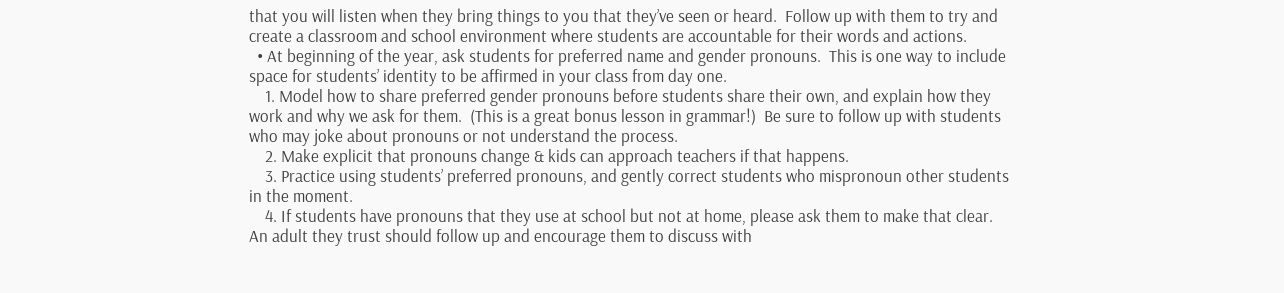that you will listen when they bring things to you that they’ve seen or heard.  Follow up with them to try and create a classroom and school environment where students are accountable for their words and actions.
  • At beginning of the year, ask students for preferred name and gender pronouns.  This is one way to include space for students’ identity to be affirmed in your class from day one.
    1. Model how to share preferred gender pronouns before students share their own, and explain how they work and why we ask for them.  (This is a great bonus lesson in grammar!)  Be sure to follow up with students who may joke about pronouns or not understand the process.
    2. Make explicit that pronouns change & kids can approach teachers if that happens.
    3. Practice using students’ preferred pronouns, and gently correct students who mispronoun other students in the moment.
    4. If students have pronouns that they use at school but not at home, please ask them to make that clear.  An adult they trust should follow up and encourage them to discuss with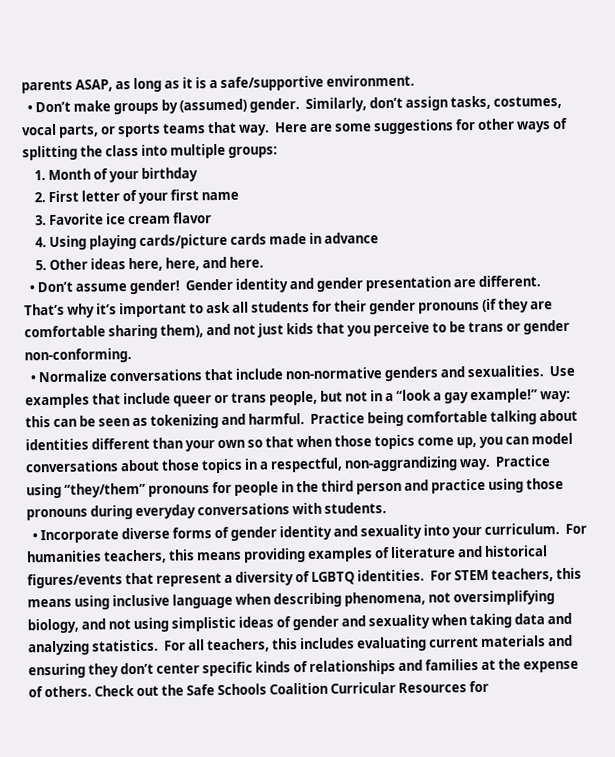parents ASAP, as long as it is a safe/supportive environment.
  • Don’t make groups by (assumed) gender.  Similarly, don’t assign tasks, costumes, vocal parts, or sports teams that way.  Here are some suggestions for other ways of splitting the class into multiple groups:
    1. Month of your birthday
    2. First letter of your first name
    3. Favorite ice cream flavor
    4. Using playing cards/picture cards made in advance
    5. Other ideas here, here, and here.
  • Don’t assume gender!  Gender identity and gender presentation are different.  That’s why it’s important to ask all students for their gender pronouns (if they are comfortable sharing them), and not just kids that you perceive to be trans or gender non-conforming.
  • Normalize conversations that include non-normative genders and sexualities.  Use examples that include queer or trans people, but not in a “look a gay example!” way: this can be seen as tokenizing and harmful.  Practice being comfortable talking about identities different than your own so that when those topics come up, you can model conversations about those topics in a respectful, non-aggrandizing way.  Practice using “they/them” pronouns for people in the third person and practice using those pronouns during everyday conversations with students.
  • Incorporate diverse forms of gender identity and sexuality into your curriculum.  For humanities teachers, this means providing examples of literature and historical figures/events that represent a diversity of LGBTQ identities.  For STEM teachers, this means using inclusive language when describing phenomena, not oversimplifying biology, and not using simplistic ideas of gender and sexuality when taking data and analyzing statistics.  For all teachers, this includes evaluating current materials and ensuring they don’t center specific kinds of relationships and families at the expense of others. Check out the Safe Schools Coalition Curricular Resources for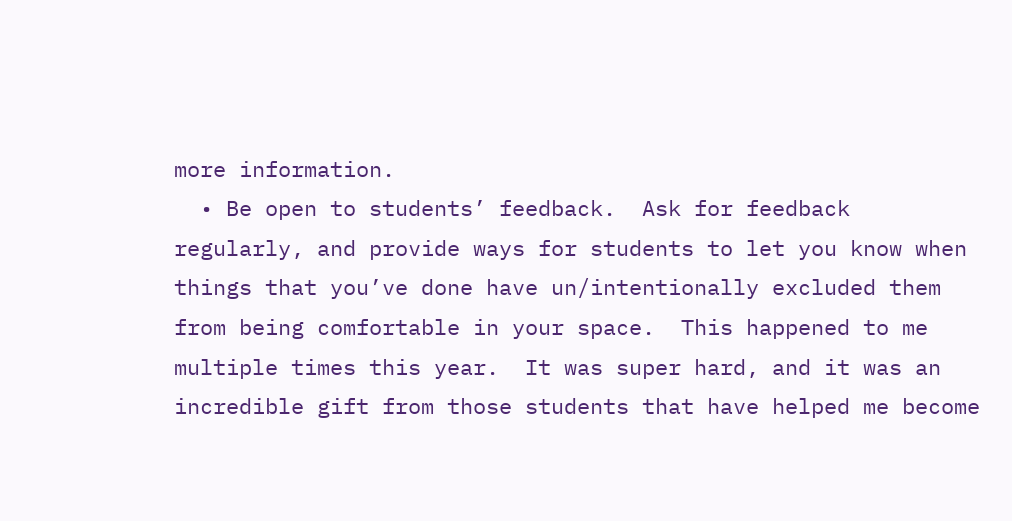more information.
  • Be open to students’ feedback.  Ask for feedback regularly, and provide ways for students to let you know when things that you’ve done have un/intentionally excluded them from being comfortable in your space.  This happened to me multiple times this year.  It was super hard, and it was an incredible gift from those students that have helped me become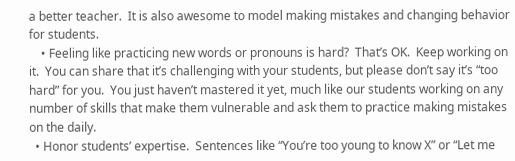a better teacher.  It is also awesome to model making mistakes and changing behavior for students.
    • Feeling like practicing new words or pronouns is hard?  That’s OK.  Keep working on it.  You can share that it’s challenging with your students, but please don’t say it’s “too hard” for you.  You just haven’t mastered it yet, much like our students working on any number of skills that make them vulnerable and ask them to practice making mistakes on the daily.
  • Honor students’ expertise.  Sentences like “You’re too young to know X” or “Let me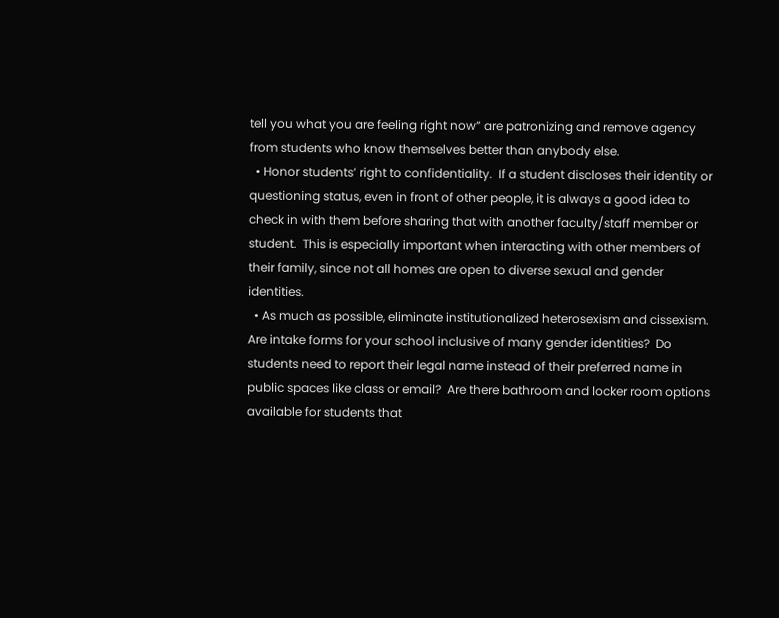tell you what you are feeling right now” are patronizing and remove agency from students who know themselves better than anybody else.
  • Honor students’ right to confidentiality.  If a student discloses their identity or questioning status, even in front of other people, it is always a good idea to check in with them before sharing that with another faculty/staff member or student.  This is especially important when interacting with other members of their family, since not all homes are open to diverse sexual and gender identities.
  • As much as possible, eliminate institutionalized heterosexism and cissexism.  Are intake forms for your school inclusive of many gender identities?  Do students need to report their legal name instead of their preferred name in public spaces like class or email?  Are there bathroom and locker room options available for students that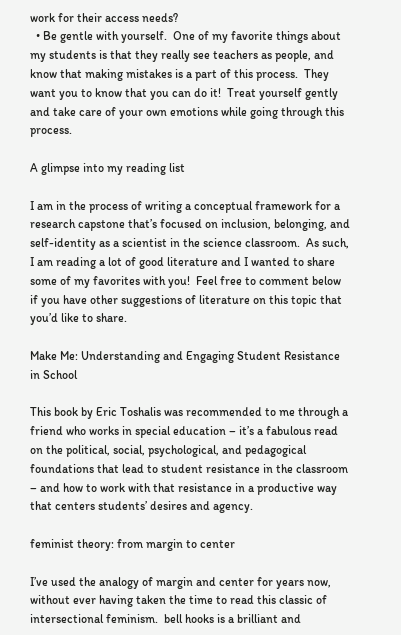work for their access needs?
  • Be gentle with yourself.  One of my favorite things about my students is that they really see teachers as people, and know that making mistakes is a part of this process.  They want you to know that you can do it!  Treat yourself gently and take care of your own emotions while going through this process.

A glimpse into my reading list

I am in the process of writing a conceptual framework for a research capstone that’s focused on inclusion, belonging, and self-identity as a scientist in the science classroom.  As such, I am reading a lot of good literature and I wanted to share some of my favorites with you!  Feel free to comment below if you have other suggestions of literature on this topic that you’d like to share.

Make Me: Understanding and Engaging Student Resistance in School

This book by Eric Toshalis was recommended to me through a friend who works in special education – it’s a fabulous read on the political, social, psychological, and pedagogical foundations that lead to student resistance in the classroom – and how to work with that resistance in a productive way that centers students’ desires and agency.

feminist theory: from margin to center

I’ve used the analogy of margin and center for years now, without ever having taken the time to read this classic of intersectional feminism.  bell hooks is a brilliant and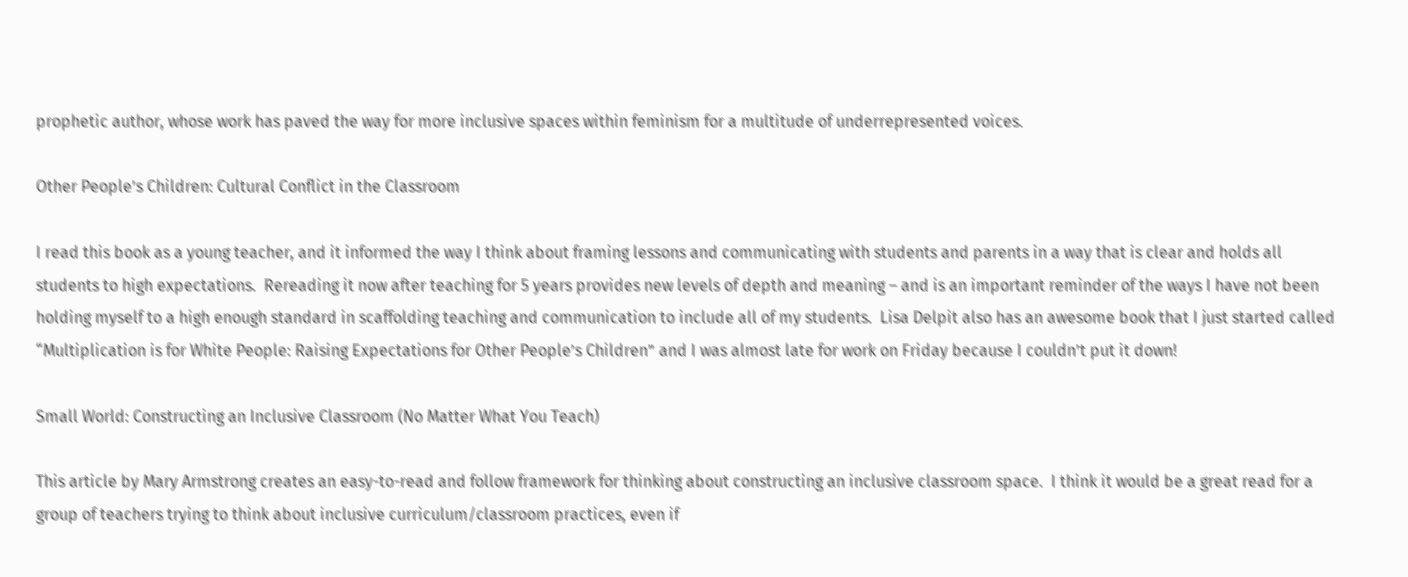prophetic author, whose work has paved the way for more inclusive spaces within feminism for a multitude of underrepresented voices.

Other People’s Children: Cultural Conflict in the Classroom

I read this book as a young teacher, and it informed the way I think about framing lessons and communicating with students and parents in a way that is clear and holds all students to high expectations.  Rereading it now after teaching for 5 years provides new levels of depth and meaning – and is an important reminder of the ways I have not been holding myself to a high enough standard in scaffolding teaching and communication to include all of my students.  Lisa Delpit also has an awesome book that I just started called “Multiplication is for White People: Raising Expectations for Other People’s Children” and I was almost late for work on Friday because I couldn’t put it down!

Small World: Constructing an Inclusive Classroom (No Matter What You Teach)

This article by Mary Armstrong creates an easy-to-read and follow framework for thinking about constructing an inclusive classroom space.  I think it would be a great read for a group of teachers trying to think about inclusive curriculum/classroom practices, even if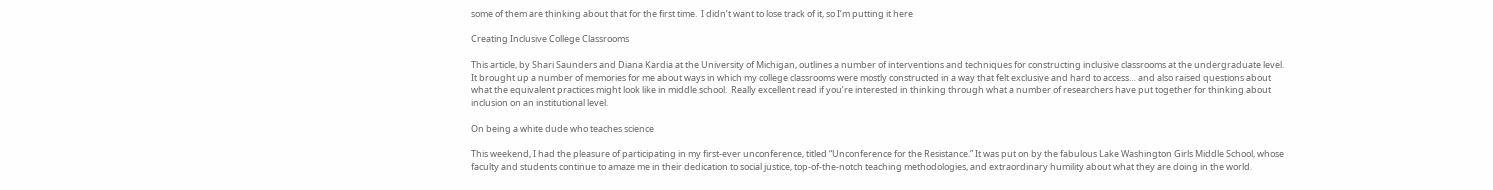some of them are thinking about that for the first time.  I didn’t want to lose track of it, so I’m putting it here

Creating Inclusive College Classrooms

This article, by Shari Saunders and Diana Kardia at the University of Michigan, outlines a number of interventions and techniques for constructing inclusive classrooms at the undergraduate level.  It brought up a number of memories for me about ways in which my college classrooms were mostly constructed in a way that felt exclusive and hard to access… and also raised questions about what the equivalent practices might look like in middle school.  Really excellent read if you’re interested in thinking through what a number of researchers have put together for thinking about inclusion on an institutional level.

On being a white dude who teaches science

This weekend, I had the pleasure of participating in my first-ever unconference, titled “Unconference for the Resistance.” It was put on by the fabulous Lake Washington Girls Middle School, whose faculty and students continue to amaze me in their dedication to social justice, top-of-the-notch teaching methodologies, and extraordinary humility about what they are doing in the world.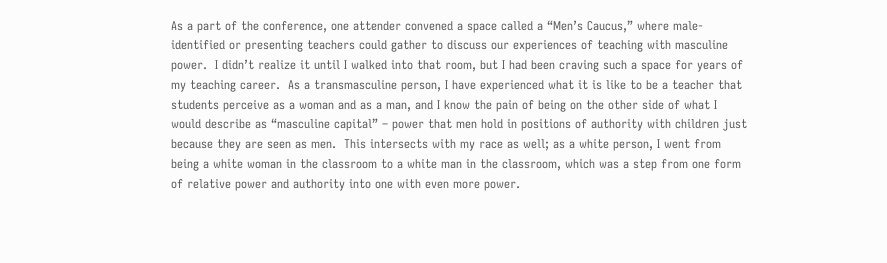As a part of the conference, one attender convened a space called a “Men’s Caucus,” where male-identified or presenting teachers could gather to discuss our experiences of teaching with masculine power.  I didn’t realize it until I walked into that room, but I had been craving such a space for years of my teaching career.  As a transmasculine person, I have experienced what it is like to be a teacher that students perceive as a woman and as a man, and I know the pain of being on the other side of what I would describe as “masculine capital” – power that men hold in positions of authority with children just because they are seen as men.  This intersects with my race as well; as a white person, I went from being a white woman in the classroom to a white man in the classroom, which was a step from one form of relative power and authority into one with even more power.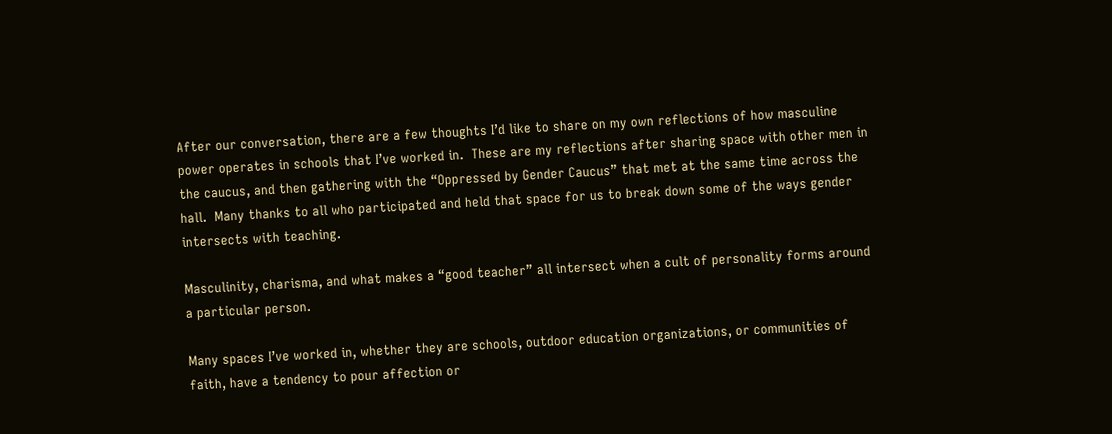After our conversation, there are a few thoughts I’d like to share on my own reflections of how masculine power operates in schools that I’ve worked in.  These are my reflections after sharing space with other men in the caucus, and then gathering with the “Oppressed by Gender Caucus” that met at the same time across the hall.  Many thanks to all who participated and held that space for us to break down some of the ways gender intersects with teaching.

Masculinity, charisma, and what makes a “good teacher” all intersect when a cult of personality forms around a particular person.

Many spaces I’ve worked in, whether they are schools, outdoor education organizations, or communities of faith, have a tendency to pour affection or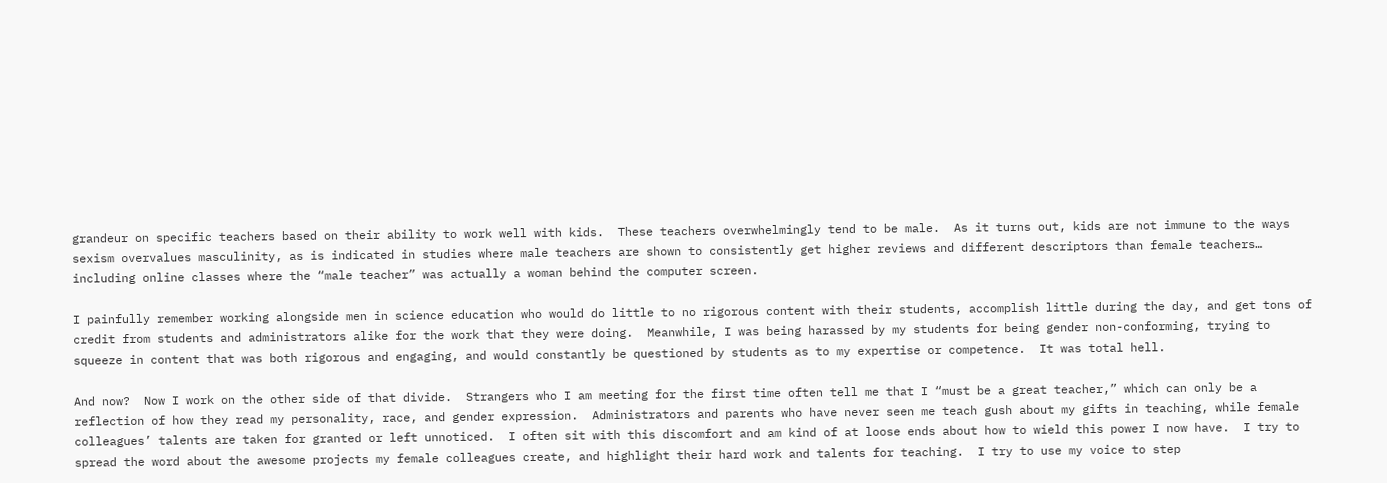grandeur on specific teachers based on their ability to work well with kids.  These teachers overwhelmingly tend to be male.  As it turns out, kids are not immune to the ways sexism overvalues masculinity, as is indicated in studies where male teachers are shown to consistently get higher reviews and different descriptors than female teachers… including online classes where the “male teacher” was actually a woman behind the computer screen.

I painfully remember working alongside men in science education who would do little to no rigorous content with their students, accomplish little during the day, and get tons of credit from students and administrators alike for the work that they were doing.  Meanwhile, I was being harassed by my students for being gender non-conforming, trying to squeeze in content that was both rigorous and engaging, and would constantly be questioned by students as to my expertise or competence.  It was total hell.

And now?  Now I work on the other side of that divide.  Strangers who I am meeting for the first time often tell me that I “must be a great teacher,” which can only be a reflection of how they read my personality, race, and gender expression.  Administrators and parents who have never seen me teach gush about my gifts in teaching, while female colleagues’ talents are taken for granted or left unnoticed.  I often sit with this discomfort and am kind of at loose ends about how to wield this power I now have.  I try to spread the word about the awesome projects my female colleagues create, and highlight their hard work and talents for teaching.  I try to use my voice to step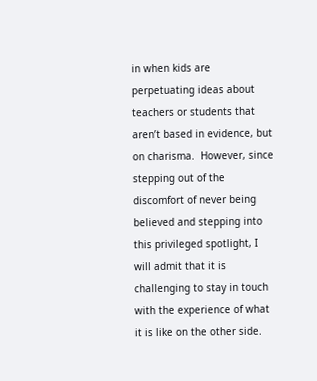in when kids are perpetuating ideas about teachers or students that aren’t based in evidence, but on charisma.  However, since stepping out of the discomfort of never being believed and stepping into this privileged spotlight, I will admit that it is challenging to stay in touch with the experience of what it is like on the other side.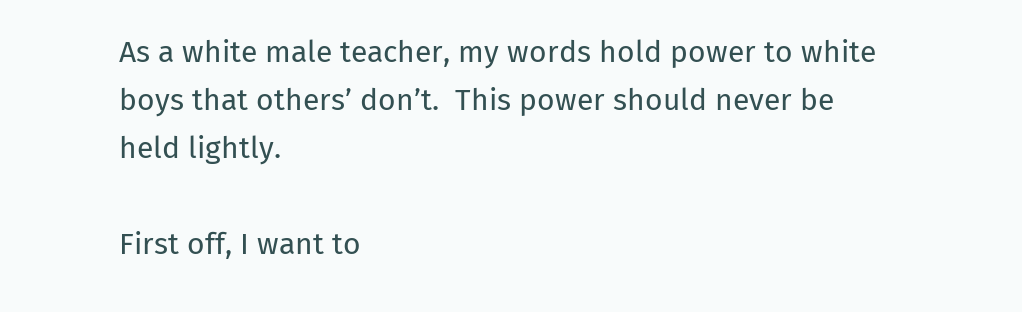As a white male teacher, my words hold power to white boys that others’ don’t.  This power should never be held lightly.

First off, I want to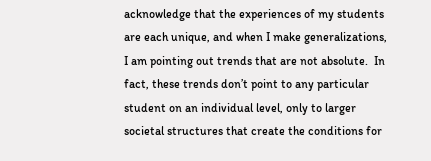acknowledge that the experiences of my students are each unique, and when I make generalizations, I am pointing out trends that are not absolute.  In fact, these trends don’t point to any particular student on an individual level, only to larger societal structures that create the conditions for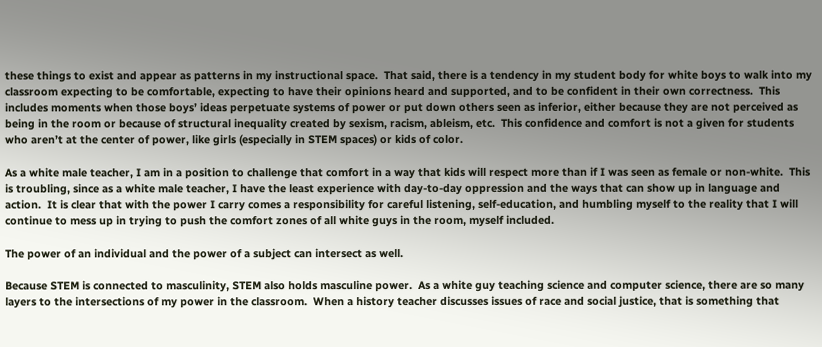these things to exist and appear as patterns in my instructional space.  That said, there is a tendency in my student body for white boys to walk into my classroom expecting to be comfortable, expecting to have their opinions heard and supported, and to be confident in their own correctness.  This includes moments when those boys’ ideas perpetuate systems of power or put down others seen as inferior, either because they are not perceived as being in the room or because of structural inequality created by sexism, racism, ableism, etc.  This confidence and comfort is not a given for students who aren’t at the center of power, like girls (especially in STEM spaces) or kids of color.

As a white male teacher, I am in a position to challenge that comfort in a way that kids will respect more than if I was seen as female or non-white.  This is troubling, since as a white male teacher, I have the least experience with day-to-day oppression and the ways that can show up in language and action.  It is clear that with the power I carry comes a responsibility for careful listening, self-education, and humbling myself to the reality that I will continue to mess up in trying to push the comfort zones of all white guys in the room, myself included.

The power of an individual and the power of a subject can intersect as well.

Because STEM is connected to masculinity, STEM also holds masculine power.  As a white guy teaching science and computer science, there are so many layers to the intersections of my power in the classroom.  When a history teacher discusses issues of race and social justice, that is something that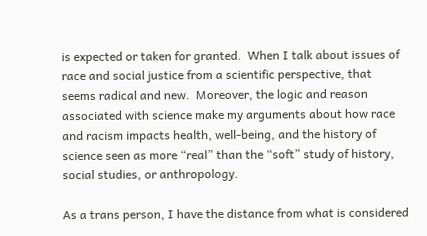is expected or taken for granted.  When I talk about issues of race and social justice from a scientific perspective, that seems radical and new.  Moreover, the logic and reason associated with science make my arguments about how race and racism impacts health, well-being, and the history of science seen as more “real” than the “soft” study of history, social studies, or anthropology.

As a trans person, I have the distance from what is considered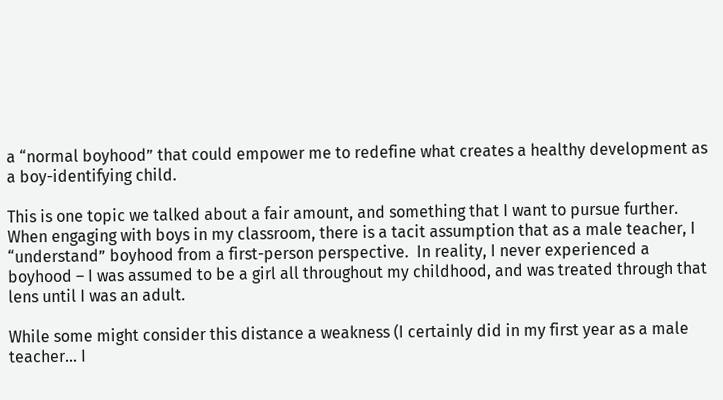a “normal boyhood” that could empower me to redefine what creates a healthy development as a boy-identifying child.

This is one topic we talked about a fair amount, and something that I want to pursue further.  When engaging with boys in my classroom, there is a tacit assumption that as a male teacher, I “understand” boyhood from a first-person perspective.  In reality, I never experienced a boyhood – I was assumed to be a girl all throughout my childhood, and was treated through that lens until I was an adult.

While some might consider this distance a weakness (I certainly did in my first year as a male teacher… I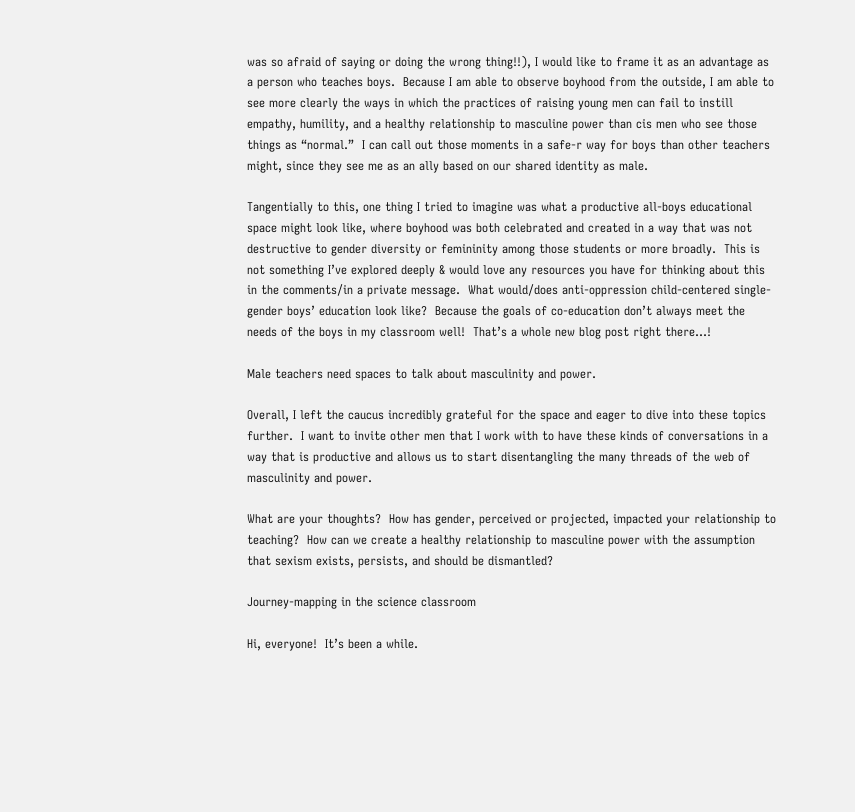was so afraid of saying or doing the wrong thing!!), I would like to frame it as an advantage as a person who teaches boys.  Because I am able to observe boyhood from the outside, I am able to see more clearly the ways in which the practices of raising young men can fail to instill empathy, humility, and a healthy relationship to masculine power than cis men who see those things as “normal.”  I can call out those moments in a safe-r way for boys than other teachers might, since they see me as an ally based on our shared identity as male.

Tangentially to this, one thing I tried to imagine was what a productive all-boys educational space might look like, where boyhood was both celebrated and created in a way that was not destructive to gender diversity or femininity among those students or more broadly.  This is not something I’ve explored deeply & would love any resources you have for thinking about this in the comments/in a private message.  What would/does anti-oppression child-centered single-gender boys’ education look like?  Because the goals of co-education don’t always meet the needs of the boys in my classroom well!  That’s a whole new blog post right there…!

Male teachers need spaces to talk about masculinity and power.

Overall, I left the caucus incredibly grateful for the space and eager to dive into these topics further.  I want to invite other men that I work with to have these kinds of conversations in a way that is productive and allows us to start disentangling the many threads of the web of masculinity and power.

What are your thoughts?  How has gender, perceived or projected, impacted your relationship to teaching?  How can we create a healthy relationship to masculine power with the assumption that sexism exists, persists, and should be dismantled?

Journey-mapping in the science classroom

Hi, everyone!  It’s been a while.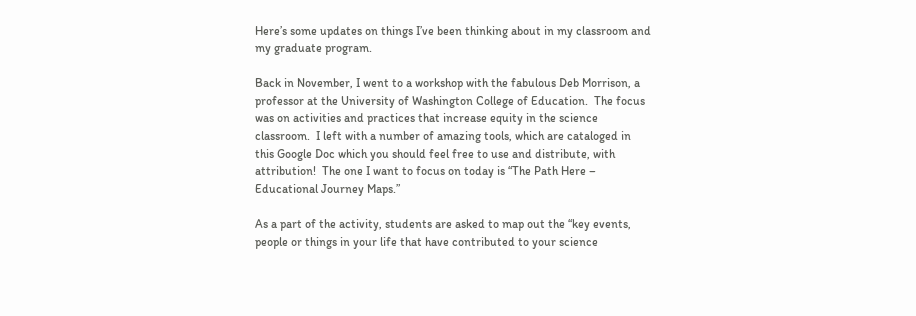Here’s some updates on things I’ve been thinking about in my classroom and my graduate program.

Back in November, I went to a workshop with the fabulous Deb Morrison, a professor at the University of Washington College of Education.  The focus was on activities and practices that increase equity in the science classroom.  I left with a number of amazing tools, which are cataloged in this Google Doc which you should feel free to use and distribute, with attribution!  The one I want to focus on today is “The Path Here – Educational Journey Maps.”

As a part of the activity, students are asked to map out the “key events, people or things in your life that have contributed to your science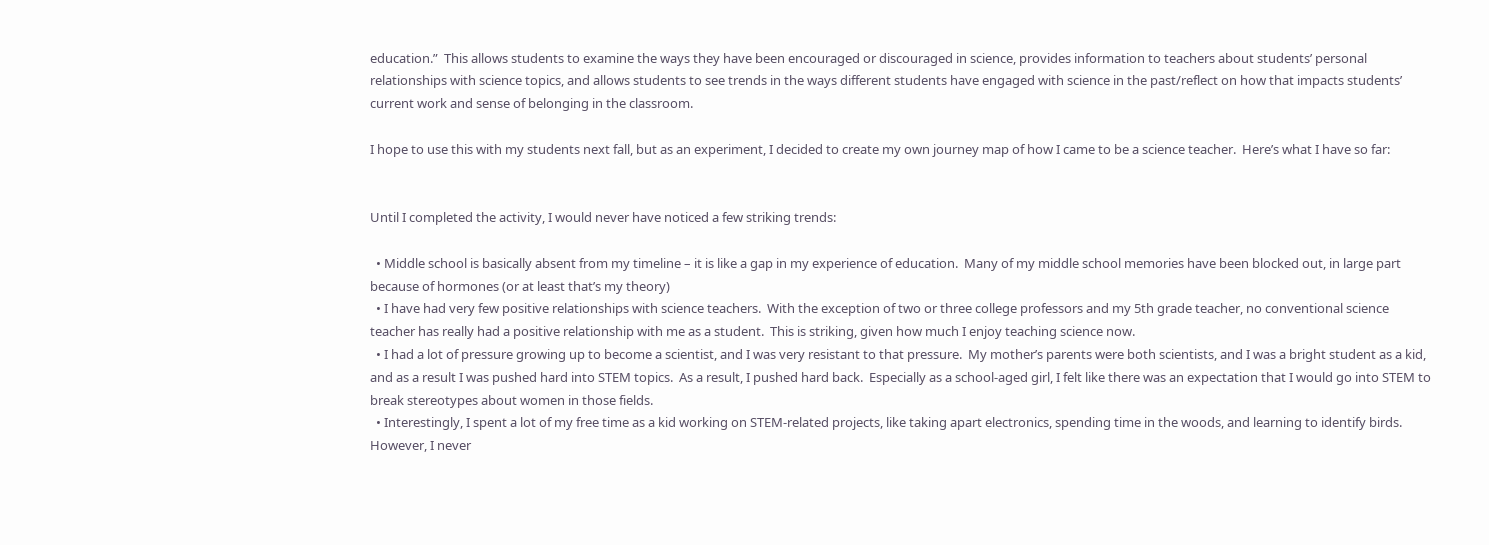education.”  This allows students to examine the ways they have been encouraged or discouraged in science, provides information to teachers about students’ personal relationships with science topics, and allows students to see trends in the ways different students have engaged with science in the past/reflect on how that impacts students’ current work and sense of belonging in the classroom.

I hope to use this with my students next fall, but as an experiment, I decided to create my own journey map of how I came to be a science teacher.  Here’s what I have so far:


Until I completed the activity, I would never have noticed a few striking trends:

  • Middle school is basically absent from my timeline – it is like a gap in my experience of education.  Many of my middle school memories have been blocked out, in large part because of hormones (or at least that’s my theory)
  • I have had very few positive relationships with science teachers.  With the exception of two or three college professors and my 5th grade teacher, no conventional science teacher has really had a positive relationship with me as a student.  This is striking, given how much I enjoy teaching science now.
  • I had a lot of pressure growing up to become a scientist, and I was very resistant to that pressure.  My mother’s parents were both scientists, and I was a bright student as a kid, and as a result I was pushed hard into STEM topics.  As a result, I pushed hard back.  Especially as a school-aged girl, I felt like there was an expectation that I would go into STEM to break stereotypes about women in those fields.
  • Interestingly, I spent a lot of my free time as a kid working on STEM-related projects, like taking apart electronics, spending time in the woods, and learning to identify birds.  However, I never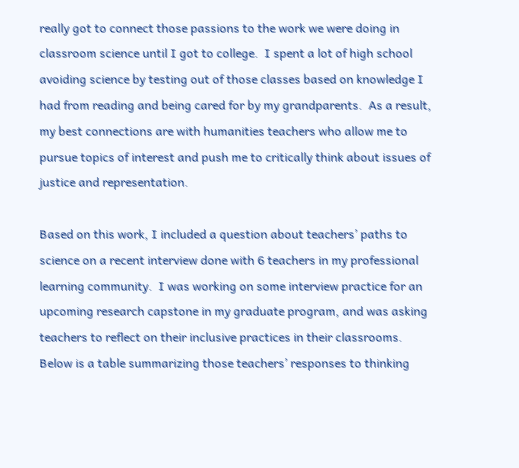really got to connect those passions to the work we were doing in classroom science until I got to college.  I spent a lot of high school avoiding science by testing out of those classes based on knowledge I had from reading and being cared for by my grandparents.  As a result, my best connections are with humanities teachers who allow me to pursue topics of interest and push me to critically think about issues of justice and representation.

Based on this work, I included a question about teachers’ paths to science on a recent interview done with 6 teachers in my professional learning community.  I was working on some interview practice for an upcoming research capstone in my graduate program, and was asking teachers to reflect on their inclusive practices in their classrooms.  Below is a table summarizing those teachers’ responses to thinking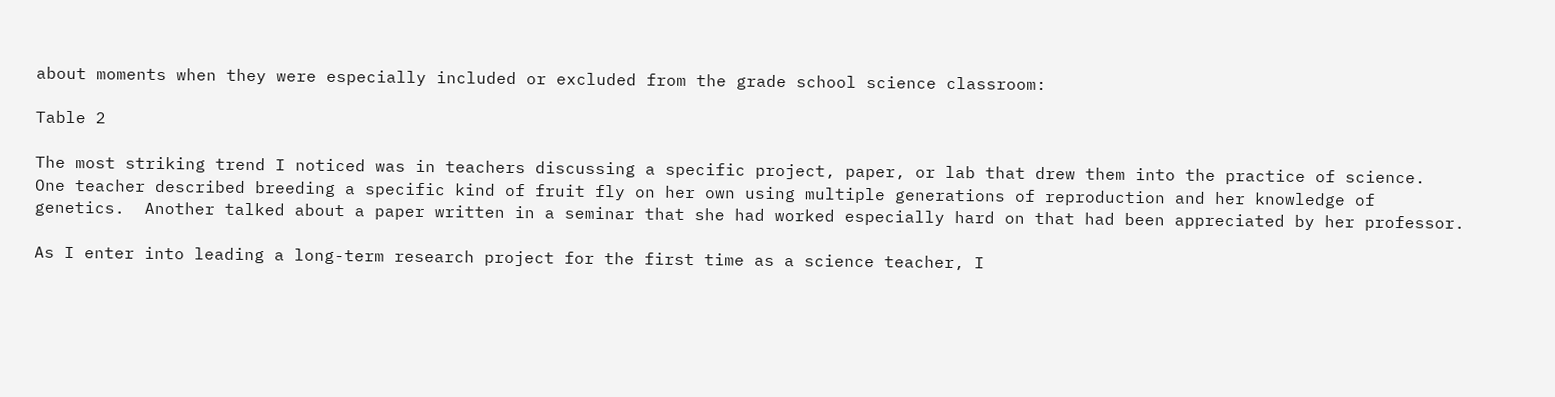about moments when they were especially included or excluded from the grade school science classroom:

Table 2

The most striking trend I noticed was in teachers discussing a specific project, paper, or lab that drew them into the practice of science.  One teacher described breeding a specific kind of fruit fly on her own using multiple generations of reproduction and her knowledge of genetics.  Another talked about a paper written in a seminar that she had worked especially hard on that had been appreciated by her professor.

As I enter into leading a long-term research project for the first time as a science teacher, I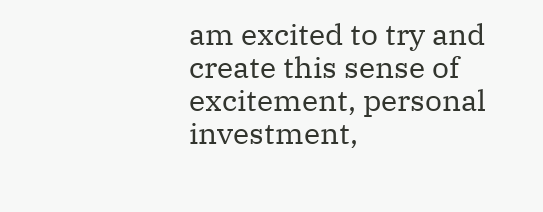am excited to try and create this sense of excitement, personal investment,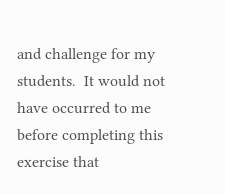and challenge for my students.  It would not have occurred to me before completing this exercise that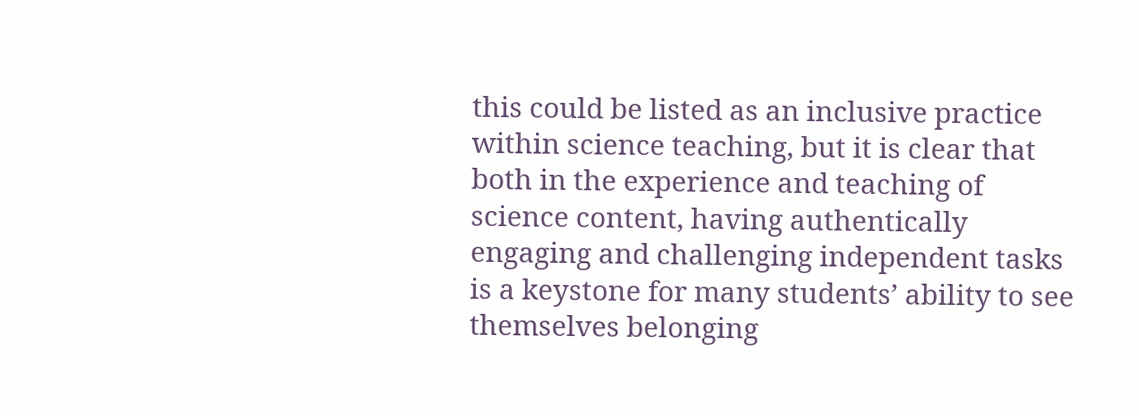this could be listed as an inclusive practice within science teaching, but it is clear that both in the experience and teaching of science content, having authentically engaging and challenging independent tasks is a keystone for many students’ ability to see themselves belonging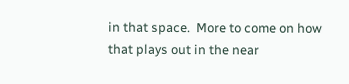in that space.  More to come on how that plays out in the near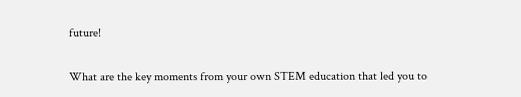future!

What are the key moments from your own STEM education that led you to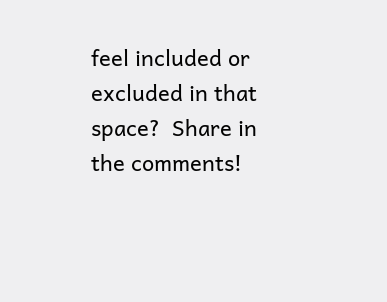feel included or excluded in that space?  Share in the comments!